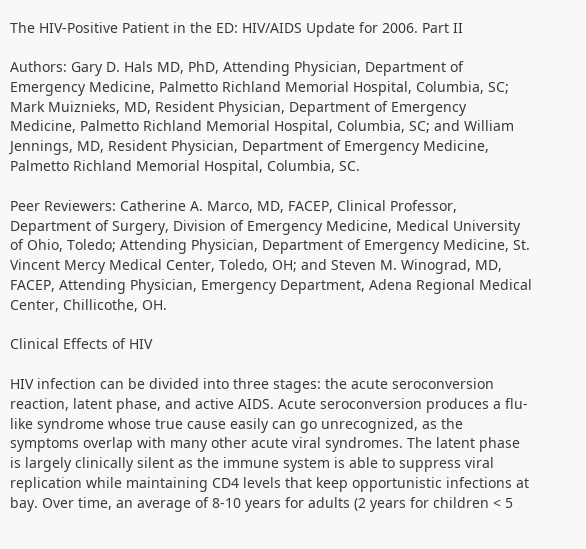The HIV-Positive Patient in the ED: HIV/AIDS Update for 2006. Part II

Authors: Gary D. Hals MD, PhD, Attending Physician, Department of Emergency Medicine, Palmetto Richland Memorial Hospital, Columbia, SC; Mark Muiznieks, MD, Resident Physician, Department of Emergency Medicine, Palmetto Richland Memorial Hospital, Columbia, SC; and William Jennings, MD, Resident Physician, Department of Emergency Medicine, Palmetto Richland Memorial Hospital, Columbia, SC.

Peer Reviewers: Catherine A. Marco, MD, FACEP, Clinical Professor, Department of Surgery, Division of Emergency Medicine, Medical University of Ohio, Toledo; Attending Physician, Department of Emergency Medicine, St. Vincent Mercy Medical Center, Toledo, OH; and Steven M. Winograd, MD, FACEP, Attending Physician, Emergency Department, Adena Regional Medical Center, Chillicothe, OH.

Clinical Effects of HIV

HIV infection can be divided into three stages: the acute seroconversion reaction, latent phase, and active AIDS. Acute seroconversion produces a flu-like syndrome whose true cause easily can go unrecognized, as the symptoms overlap with many other acute viral syndromes. The latent phase is largely clinically silent as the immune system is able to suppress viral replication while maintaining CD4 levels that keep opportunistic infections at bay. Over time, an average of 8-10 years for adults (2 years for children < 5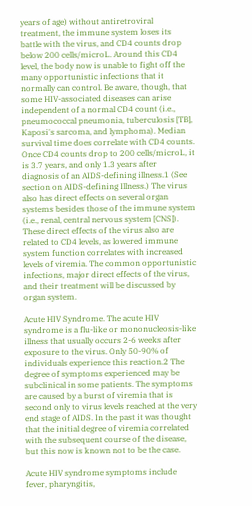years of age) without antiretroviral treatment, the immune system loses its battle with the virus, and CD4 counts drop below 200 cells/microL. Around this CD4 level, the body now is unable to fight off the many opportunistic infections that it normally can control. Be aware, though, that some HIV-associated diseases can arise independent of a normal CD4 count (i.e., pneumococcal pneumonia, tuberculosis [TB], Kaposi's sarcoma, and lymphoma). Median survival time does correlate with CD4 counts. Once CD4 counts drop to 200 cells/microL, it is 3.7 years, and only 1.3 years after diagnosis of an AIDS-defining illness.1 (See section on AIDS-defining Illness.) The virus also has direct effects on several organ systems besides those of the immune system (i.e., renal, central nervous system [CNS]). These direct effects of the virus also are related to CD4 levels, as lowered immune system function correlates with increased levels of viremia. The common opportunistic infections, major direct effects of the virus, and their treatment will be discussed by organ system.

Acute HIV Syndrome. The acute HIV syndrome is a flu-like or mononucleosis-like illness that usually occurs 2-6 weeks after exposure to the virus. Only 50-90% of individuals experience this reaction.2 The degree of symptoms experienced may be subclinical in some patients. The symptoms are caused by a burst of viremia that is second only to virus levels reached at the very end stage of AIDS. In the past it was thought that the initial degree of viremia correlated with the subsequent course of the disease, but this now is known not to be the case.

Acute HIV syndrome symptoms include fever, pharyngitis,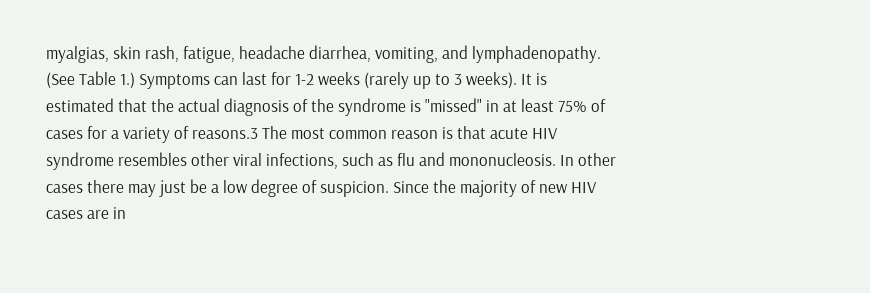myalgias, skin rash, fatigue, headache diarrhea, vomiting, and lymphadenopathy. (See Table 1.) Symptoms can last for 1-2 weeks (rarely up to 3 weeks). It is estimated that the actual diagnosis of the syndrome is "missed" in at least 75% of cases for a variety of reasons.3 The most common reason is that acute HIV syndrome resembles other viral infections, such as flu and mononucleosis. In other cases there may just be a low degree of suspicion. Since the majority of new HIV cases are in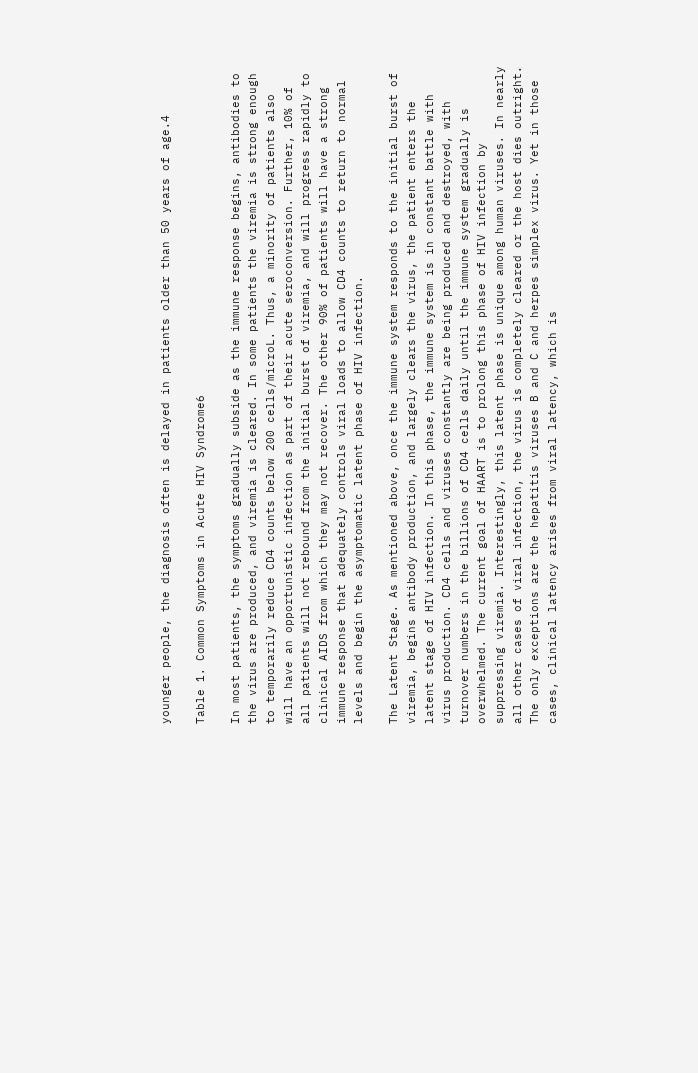younger people, the diagnosis often is delayed in patients older than 50 years of age.4

Table 1. Common Symptoms in Acute HIV Syndrome6

In most patients, the symptoms gradually subside as the immune response begins, antibodies to the virus are produced, and viremia is cleared. In some patients the viremia is strong enough to temporarily reduce CD4 counts below 200 cells/microL. Thus, a minority of patients also will have an opportunistic infection as part of their acute seroconversion. Further, 10% of all patients will not rebound from the initial burst of viremia, and will progress rapidly to clinical AIDS from which they may not recover. The other 90% of patients will have a strong immune response that adequately controls viral loads to allow CD4 counts to return to normal levels and begin the asymptomatic latent phase of HIV infection.

The Latent Stage. As mentioned above, once the immune system responds to the initial burst of viremia, begins antibody production, and largely clears the virus, the patient enters the latent stage of HIV infection. In this phase, the immune system is in constant battle with virus production. CD4 cells and viruses constantly are being produced and destroyed, with turnover numbers in the billions of CD4 cells daily until the immune system gradually is overwhelmed. The current goal of HAART is to prolong this phase of HIV infection by suppressing viremia. Interestingly, this latent phase is unique among human viruses. In nearly all other cases of viral infection, the virus is completely cleared or the host dies outright. The only exceptions are the hepatitis viruses B and C and herpes simplex virus. Yet in those cases, clinical latency arises from viral latency, which is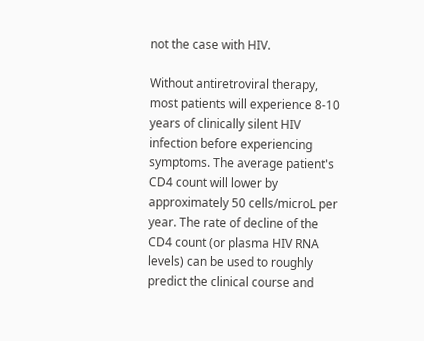not the case with HIV.

Without antiretroviral therapy, most patients will experience 8-10 years of clinically silent HIV infection before experiencing symptoms. The average patient's CD4 count will lower by approximately 50 cells/microL per year. The rate of decline of the CD4 count (or plasma HIV RNA levels) can be used to roughly predict the clinical course and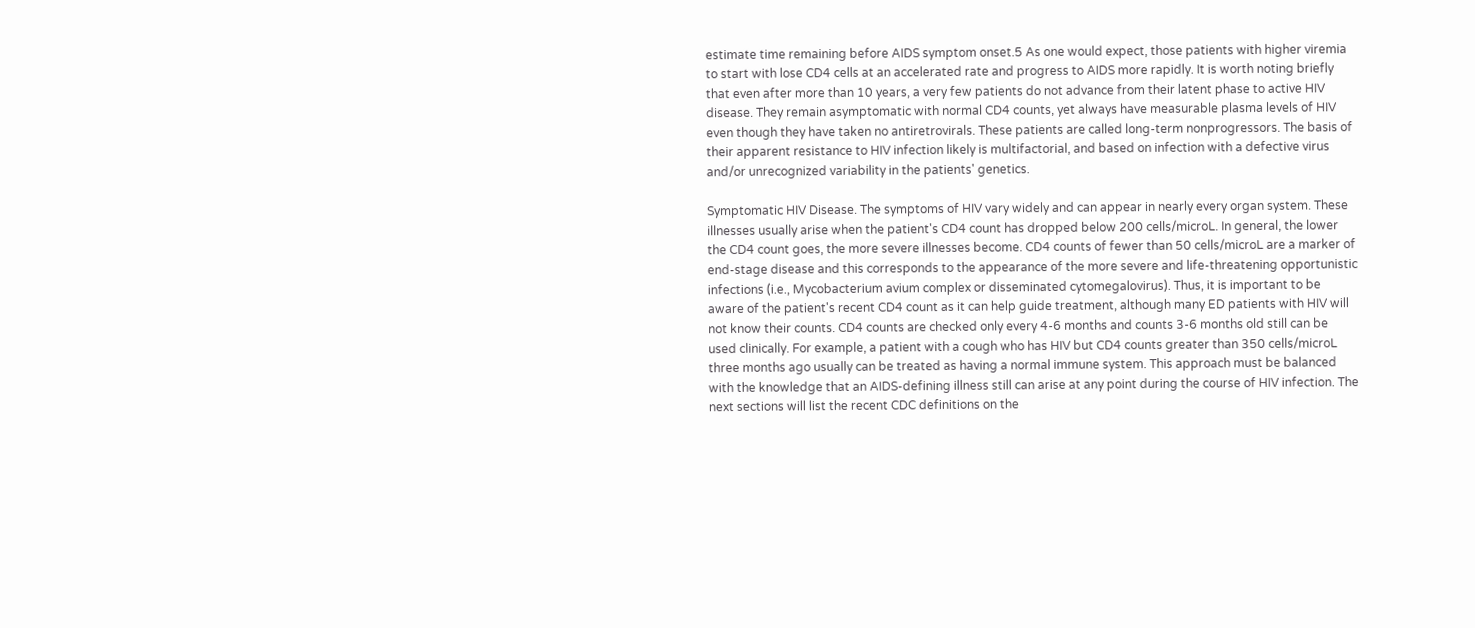estimate time remaining before AIDS symptom onset.5 As one would expect, those patients with higher viremia to start with lose CD4 cells at an accelerated rate and progress to AIDS more rapidly. It is worth noting briefly that even after more than 10 years, a very few patients do not advance from their latent phase to active HIV disease. They remain asymptomatic with normal CD4 counts, yet always have measurable plasma levels of HIV even though they have taken no antiretrovirals. These patients are called long-term nonprogressors. The basis of their apparent resistance to HIV infection likely is multifactorial, and based on infection with a defective virus and/or unrecognized variability in the patients' genetics.

Symptomatic HIV Disease. The symptoms of HIV vary widely and can appear in nearly every organ system. These illnesses usually arise when the patient's CD4 count has dropped below 200 cells/microL. In general, the lower the CD4 count goes, the more severe illnesses become. CD4 counts of fewer than 50 cells/microL are a marker of end-stage disease and this corresponds to the appearance of the more severe and life-threatening opportunistic infections (i.e., Mycobacterium avium complex or disseminated cytomegalovirus). Thus, it is important to be aware of the patient's recent CD4 count as it can help guide treatment, although many ED patients with HIV will not know their counts. CD4 counts are checked only every 4-6 months and counts 3-6 months old still can be used clinically. For example, a patient with a cough who has HIV but CD4 counts greater than 350 cells/microL three months ago usually can be treated as having a normal immune system. This approach must be balanced with the knowledge that an AIDS-defining illness still can arise at any point during the course of HIV infection. The next sections will list the recent CDC definitions on the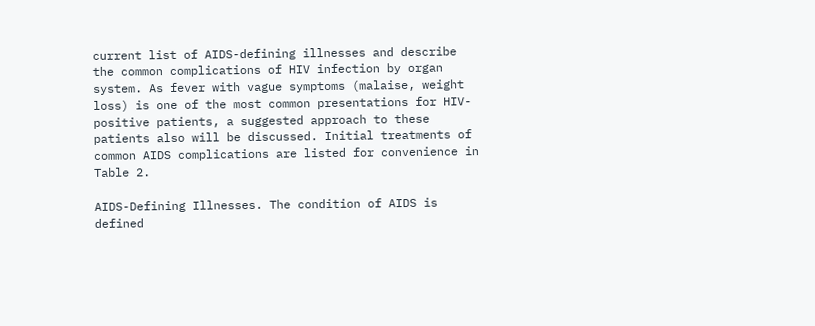current list of AIDS-defining illnesses and describe the common complications of HIV infection by organ system. As fever with vague symptoms (malaise, weight loss) is one of the most common presentations for HIV-positive patients, a suggested approach to these patients also will be discussed. Initial treatments of common AIDS complications are listed for convenience in Table 2.

AIDS-Defining Illnesses. The condition of AIDS is defined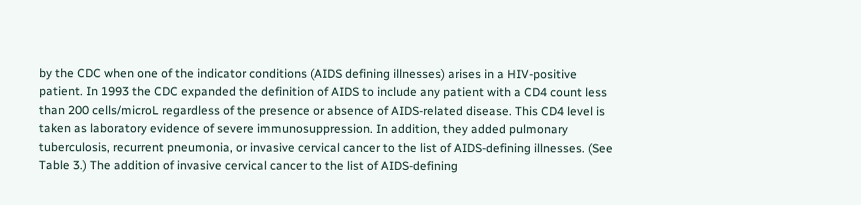by the CDC when one of the indicator conditions (AIDS defining illnesses) arises in a HIV-positive patient. In 1993 the CDC expanded the definition of AIDS to include any patient with a CD4 count less than 200 cells/microL regardless of the presence or absence of AIDS-related disease. This CD4 level is taken as laboratory evidence of severe immunosuppression. In addition, they added pulmonary tuberculosis, recurrent pneumonia, or invasive cervical cancer to the list of AIDS-defining illnesses. (See Table 3.) The addition of invasive cervical cancer to the list of AIDS-defining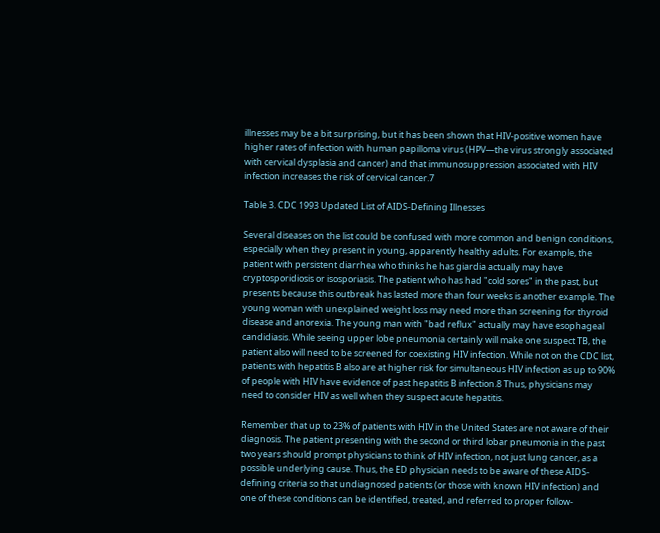illnesses may be a bit surprising, but it has been shown that HIV-positive women have higher rates of infection with human papilloma virus (HPV—the virus strongly associated with cervical dysplasia and cancer) and that immunosuppression associated with HIV infection increases the risk of cervical cancer.7

Table 3. CDC 1993 Updated List of AIDS-Defining Illnesses

Several diseases on the list could be confused with more common and benign conditions, especially when they present in young, apparently healthy adults. For example, the patient with persistent diarrhea who thinks he has giardia actually may have cryptosporidiosis or isosporiasis. The patient who has had "cold sores" in the past, but presents because this outbreak has lasted more than four weeks is another example. The young woman with unexplained weight loss may need more than screening for thyroid disease and anorexia. The young man with "bad reflux" actually may have esophageal candidiasis. While seeing upper lobe pneumonia certainly will make one suspect TB, the patient also will need to be screened for coexisting HIV infection. While not on the CDC list, patients with hepatitis B also are at higher risk for simultaneous HIV infection as up to 90% of people with HIV have evidence of past hepatitis B infection.8 Thus, physicians may need to consider HIV as well when they suspect acute hepatitis.

Remember that up to 23% of patients with HIV in the United States are not aware of their diagnosis. The patient presenting with the second or third lobar pneumonia in the past two years should prompt physicians to think of HIV infection, not just lung cancer, as a possible underlying cause. Thus, the ED physician needs to be aware of these AIDS-defining criteria so that undiagnosed patients (or those with known HIV infection) and one of these conditions can be identified, treated, and referred to proper follow-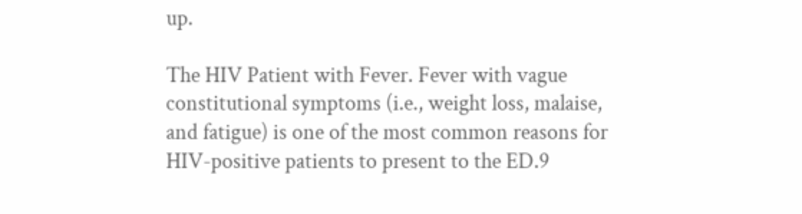up.

The HIV Patient with Fever. Fever with vague constitutional symptoms (i.e., weight loss, malaise, and fatigue) is one of the most common reasons for HIV-positive patients to present to the ED.9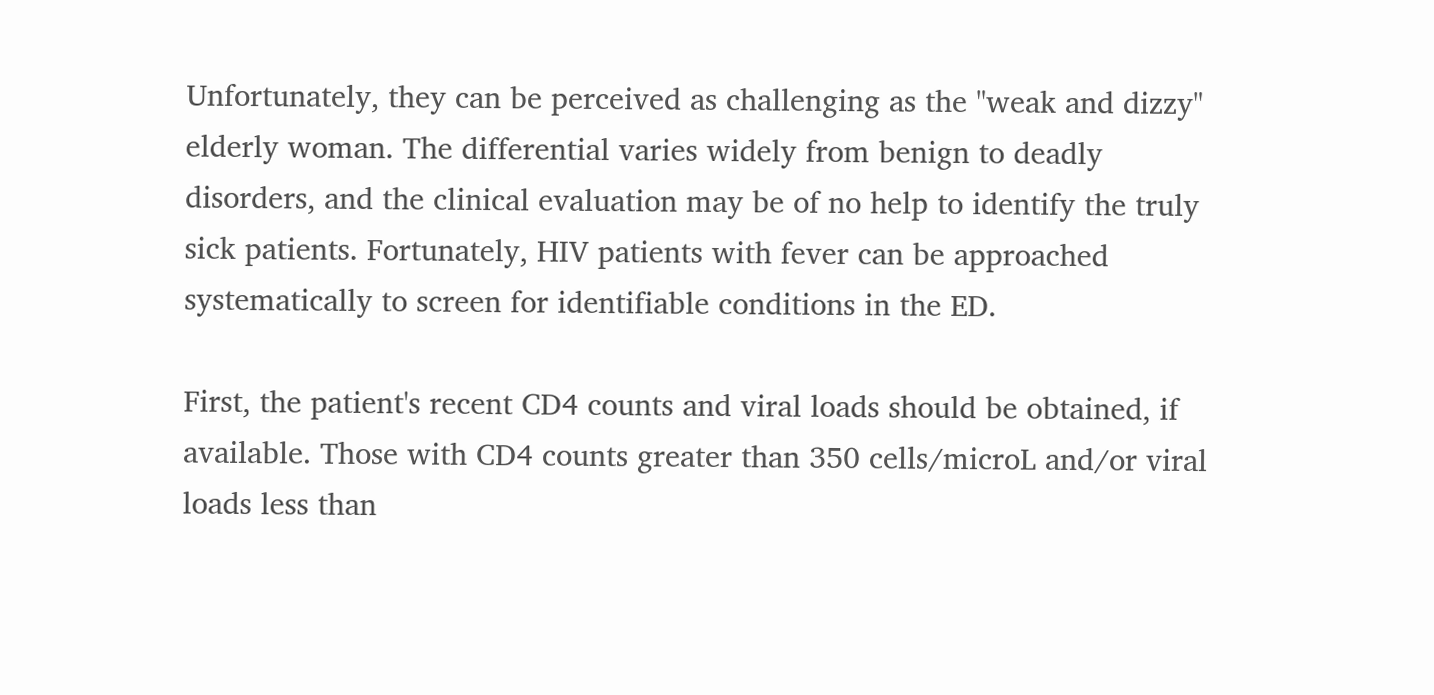Unfortunately, they can be perceived as challenging as the "weak and dizzy" elderly woman. The differential varies widely from benign to deadly disorders, and the clinical evaluation may be of no help to identify the truly sick patients. Fortunately, HIV patients with fever can be approached systematically to screen for identifiable conditions in the ED.

First, the patient's recent CD4 counts and viral loads should be obtained, if available. Those with CD4 counts greater than 350 cells/microL and/or viral loads less than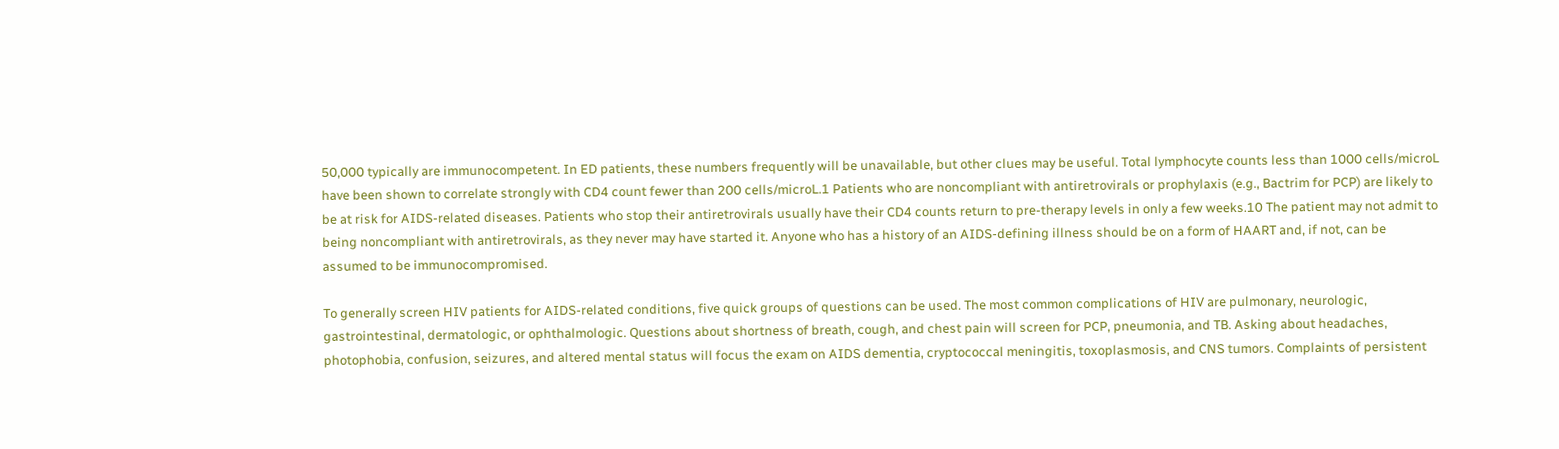50,000 typically are immunocompetent. In ED patients, these numbers frequently will be unavailable, but other clues may be useful. Total lymphocyte counts less than 1000 cells/microL have been shown to correlate strongly with CD4 count fewer than 200 cells/microL.1 Patients who are noncompliant with antiretrovirals or prophylaxis (e.g., Bactrim for PCP) are likely to be at risk for AIDS-related diseases. Patients who stop their antiretrovirals usually have their CD4 counts return to pre-therapy levels in only a few weeks.10 The patient may not admit to being noncompliant with antiretrovirals, as they never may have started it. Anyone who has a history of an AIDS-defining illness should be on a form of HAART and, if not, can be assumed to be immunocompromised.

To generally screen HIV patients for AIDS-related conditions, five quick groups of questions can be used. The most common complications of HIV are pulmonary, neurologic, gastrointestinal, dermatologic, or ophthalmologic. Questions about shortness of breath, cough, and chest pain will screen for PCP, pneumonia, and TB. Asking about headaches, photophobia, confusion, seizures, and altered mental status will focus the exam on AIDS dementia, cryptococcal meningitis, toxoplasmosis, and CNS tumors. Complaints of persistent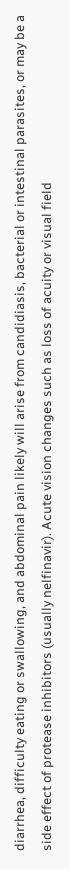diarrhea, difficulty eating or swallowing, and abdominal pain likely will arise from candidiasis, bacterial or intestinal parasites, or may be a side effect of protease inhibitors (usually nelfinavir). Acute vision changes such as loss of acuity or visual field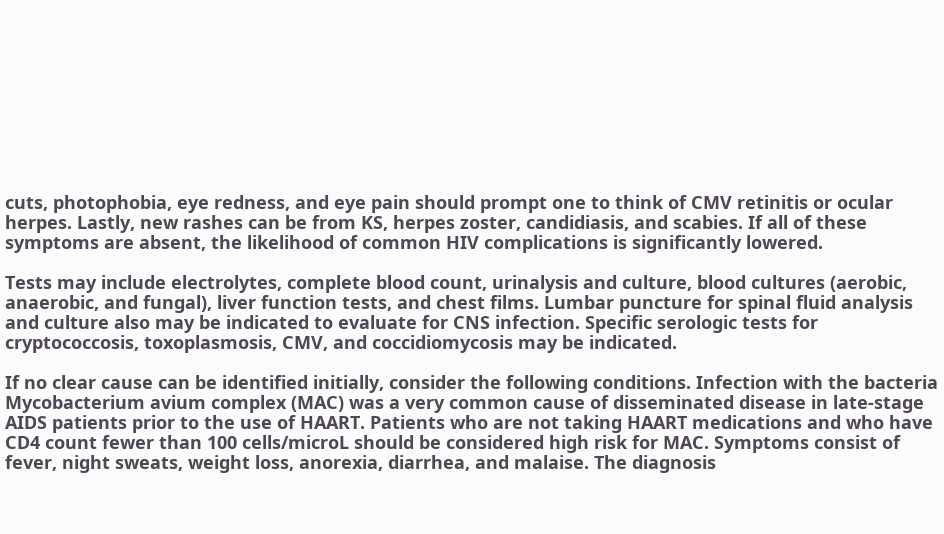cuts, photophobia, eye redness, and eye pain should prompt one to think of CMV retinitis or ocular herpes. Lastly, new rashes can be from KS, herpes zoster, candidiasis, and scabies. If all of these symptoms are absent, the likelihood of common HIV complications is significantly lowered.

Tests may include electrolytes, complete blood count, urinalysis and culture, blood cultures (aerobic, anaerobic, and fungal), liver function tests, and chest films. Lumbar puncture for spinal fluid analysis and culture also may be indicated to evaluate for CNS infection. Specific serologic tests for cryptococcosis, toxoplasmosis, CMV, and coccidiomycosis may be indicated.

If no clear cause can be identified initially, consider the following conditions. Infection with the bacteria Mycobacterium avium complex (MAC) was a very common cause of disseminated disease in late-stage AIDS patients prior to the use of HAART. Patients who are not taking HAART medications and who have CD4 count fewer than 100 cells/microL should be considered high risk for MAC. Symptoms consist of fever, night sweats, weight loss, anorexia, diarrhea, and malaise. The diagnosis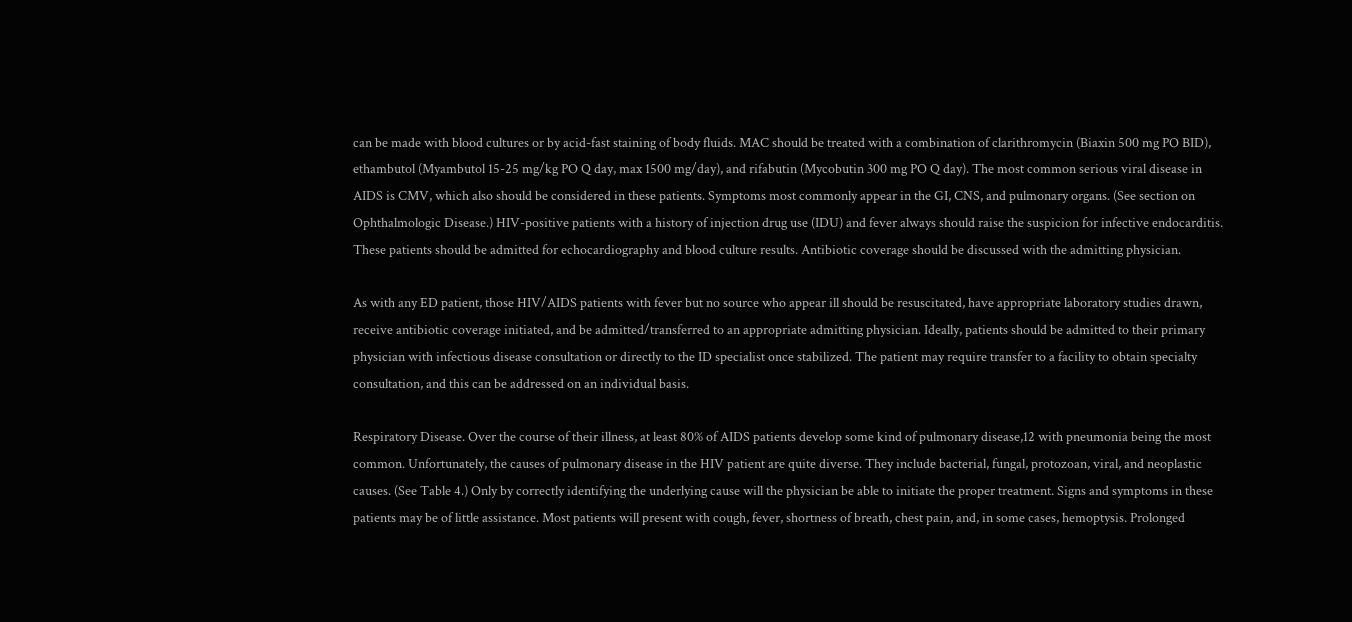can be made with blood cultures or by acid-fast staining of body fluids. MAC should be treated with a combination of clarithromycin (Biaxin 500 mg PO BID), ethambutol (Myambutol 15-25 mg/kg PO Q day, max 1500 mg/day), and rifabutin (Mycobutin 300 mg PO Q day). The most common serious viral disease in AIDS is CMV, which also should be considered in these patients. Symptoms most commonly appear in the GI, CNS, and pulmonary organs. (See section on Ophthalmologic Disease.) HIV-positive patients with a history of injection drug use (IDU) and fever always should raise the suspicion for infective endocarditis. These patients should be admitted for echocardiography and blood culture results. Antibiotic coverage should be discussed with the admitting physician.

As with any ED patient, those HIV/AIDS patients with fever but no source who appear ill should be resuscitated, have appropriate laboratory studies drawn, receive antibiotic coverage initiated, and be admitted/transferred to an appropriate admitting physician. Ideally, patients should be admitted to their primary physician with infectious disease consultation or directly to the ID specialist once stabilized. The patient may require transfer to a facility to obtain specialty consultation, and this can be addressed on an individual basis.

Respiratory Disease. Over the course of their illness, at least 80% of AIDS patients develop some kind of pulmonary disease,12 with pneumonia being the most common. Unfortunately, the causes of pulmonary disease in the HIV patient are quite diverse. They include bacterial, fungal, protozoan, viral, and neoplastic causes. (See Table 4.) Only by correctly identifying the underlying cause will the physician be able to initiate the proper treatment. Signs and symptoms in these patients may be of little assistance. Most patients will present with cough, fever, shortness of breath, chest pain, and, in some cases, hemoptysis. Prolonged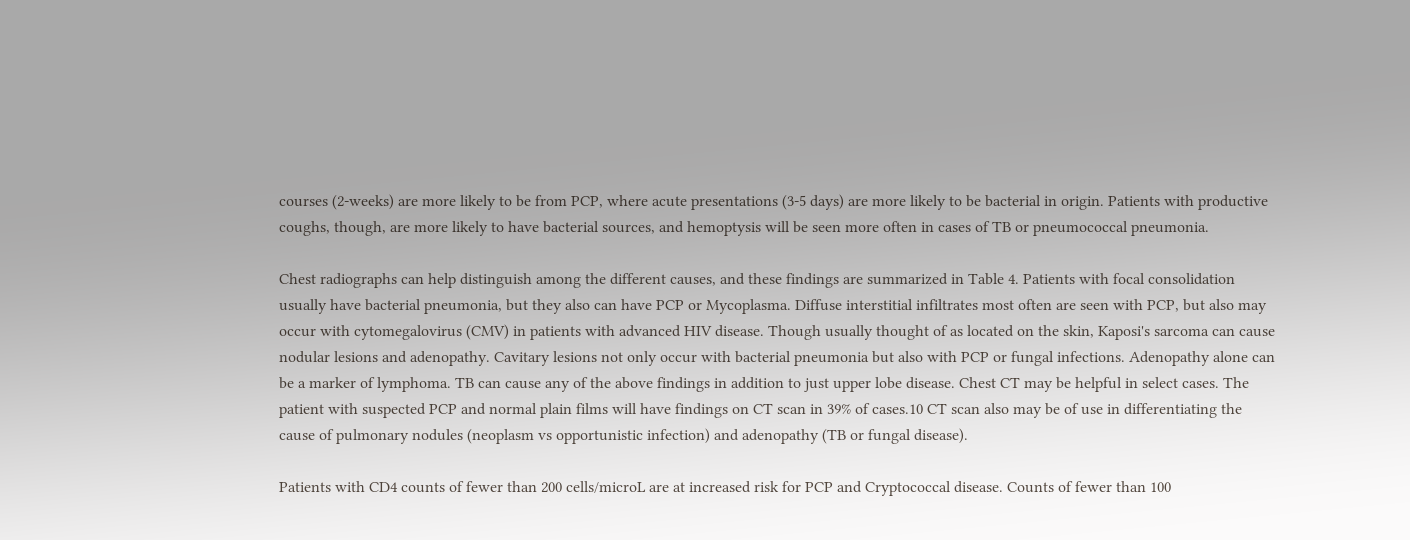courses (2-weeks) are more likely to be from PCP, where acute presentations (3-5 days) are more likely to be bacterial in origin. Patients with productive coughs, though, are more likely to have bacterial sources, and hemoptysis will be seen more often in cases of TB or pneumococcal pneumonia.

Chest radiographs can help distinguish among the different causes, and these findings are summarized in Table 4. Patients with focal consolidation usually have bacterial pneumonia, but they also can have PCP or Mycoplasma. Diffuse interstitial infiltrates most often are seen with PCP, but also may occur with cytomegalovirus (CMV) in patients with advanced HIV disease. Though usually thought of as located on the skin, Kaposi's sarcoma can cause nodular lesions and adenopathy. Cavitary lesions not only occur with bacterial pneumonia but also with PCP or fungal infections. Adenopathy alone can be a marker of lymphoma. TB can cause any of the above findings in addition to just upper lobe disease. Chest CT may be helpful in select cases. The patient with suspected PCP and normal plain films will have findings on CT scan in 39% of cases.10 CT scan also may be of use in differentiating the cause of pulmonary nodules (neoplasm vs opportunistic infection) and adenopathy (TB or fungal disease).

Patients with CD4 counts of fewer than 200 cells/microL are at increased risk for PCP and Cryptococcal disease. Counts of fewer than 100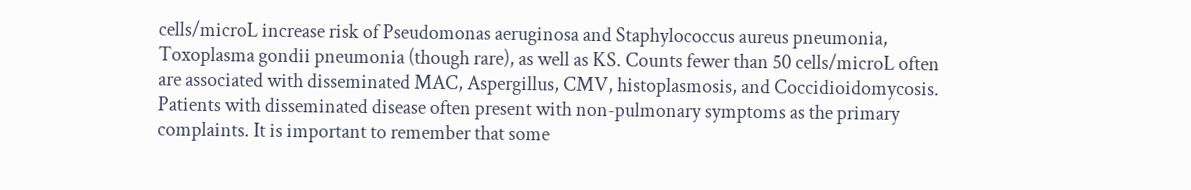cells/microL increase risk of Pseudomonas aeruginosa and Staphylococcus aureus pneumonia, Toxoplasma gondii pneumonia (though rare), as well as KS. Counts fewer than 50 cells/microL often are associated with disseminated MAC, Aspergillus, CMV, histoplasmosis, and Coccidioidomycosis. Patients with disseminated disease often present with non-pulmonary symptoms as the primary complaints. It is important to remember that some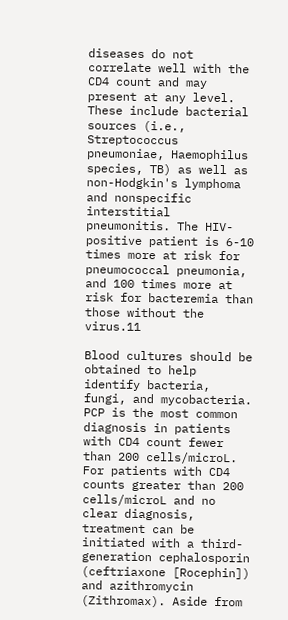diseases do not correlate well with the CD4 count and may present at any level. These include bacterial sources (i.e., Streptococcus pneumoniae, Haemophilus species, TB) as well as non-Hodgkin's lymphoma and nonspecific interstitial pneumonitis. The HIV-positive patient is 6-10 times more at risk for pneumococcal pneumonia, and 100 times more at risk for bacteremia than those without the virus.11

Blood cultures should be obtained to help identify bacteria, fungi, and mycobacteria. PCP is the most common diagnosis in patients with CD4 count fewer than 200 cells/microL. For patients with CD4 counts greater than 200 cells/microL and no clear diagnosis, treatment can be initiated with a third-generation cephalosporin (ceftriaxone [Rocephin]) and azithromycin (Zithromax). Aside from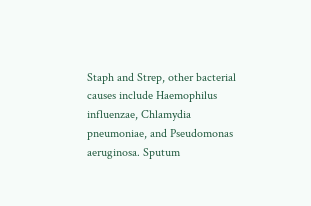Staph and Strep, other bacterial causes include Haemophilus influenzae, Chlamydia pneumoniae, and Pseudomonas aeruginosa. Sputum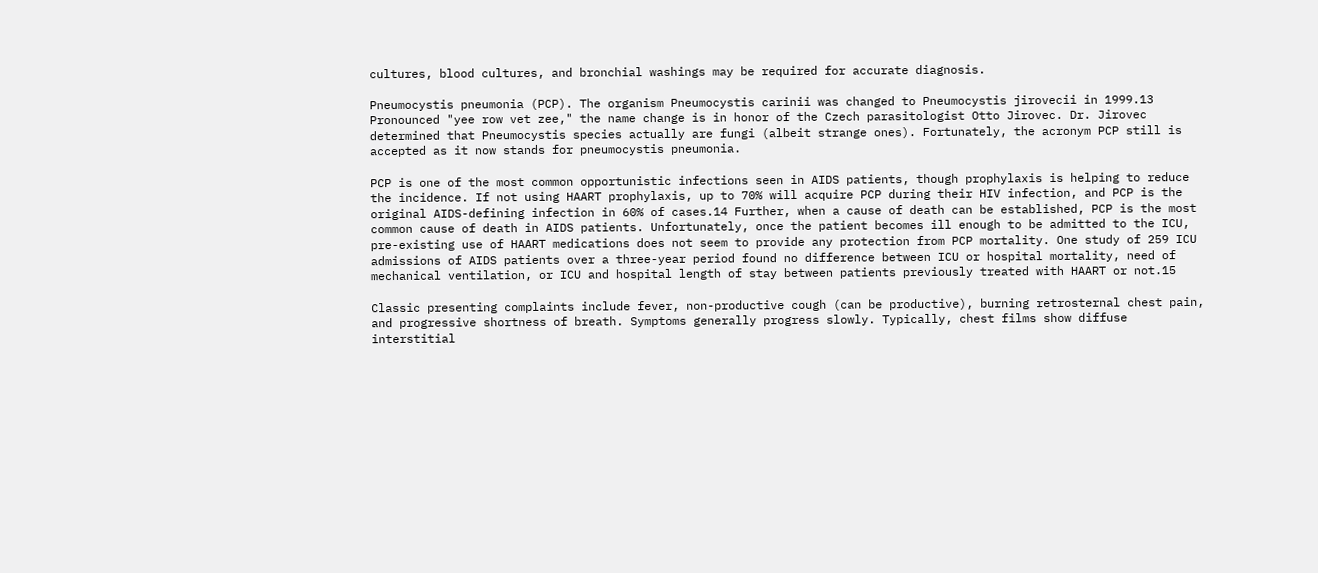cultures, blood cultures, and bronchial washings may be required for accurate diagnosis.

Pneumocystis pneumonia (PCP). The organism Pneumocystis carinii was changed to Pneumocystis jirovecii in 1999.13 Pronounced "yee row vet zee," the name change is in honor of the Czech parasitologist Otto Jirovec. Dr. Jirovec determined that Pneumocystis species actually are fungi (albeit strange ones). Fortunately, the acronym PCP still is accepted as it now stands for pneumocystis pneumonia.

PCP is one of the most common opportunistic infections seen in AIDS patients, though prophylaxis is helping to reduce the incidence. If not using HAART prophylaxis, up to 70% will acquire PCP during their HIV infection, and PCP is the original AIDS-defining infection in 60% of cases.14 Further, when a cause of death can be established, PCP is the most common cause of death in AIDS patients. Unfortunately, once the patient becomes ill enough to be admitted to the ICU, pre-existing use of HAART medications does not seem to provide any protection from PCP mortality. One study of 259 ICU admissions of AIDS patients over a three-year period found no difference between ICU or hospital mortality, need of mechanical ventilation, or ICU and hospital length of stay between patients previously treated with HAART or not.15

Classic presenting complaints include fever, non-productive cough (can be productive), burning retrosternal chest pain, and progressive shortness of breath. Symptoms generally progress slowly. Typically, chest films show diffuse interstitial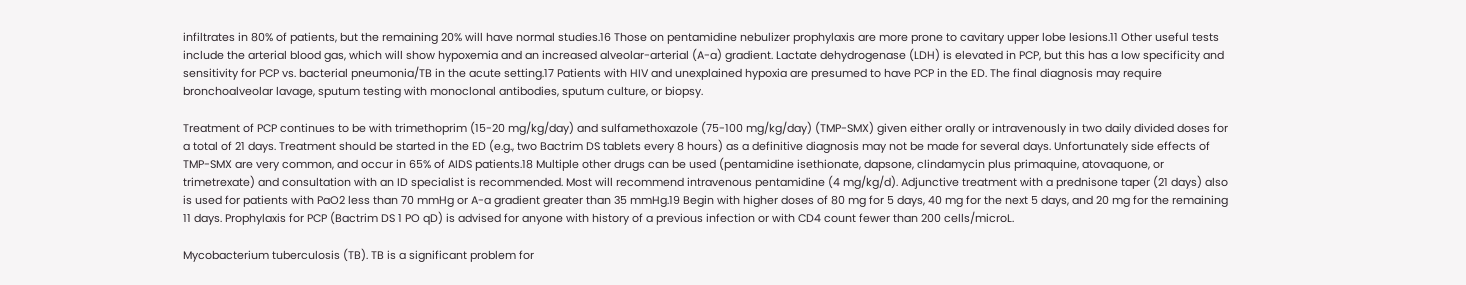infiltrates in 80% of patients, but the remaining 20% will have normal studies.16 Those on pentamidine nebulizer prophylaxis are more prone to cavitary upper lobe lesions.11 Other useful tests include the arterial blood gas, which will show hypoxemia and an increased alveolar-arterial (A-a) gradient. Lactate dehydrogenase (LDH) is elevated in PCP, but this has a low specificity and sensitivity for PCP vs. bacterial pneumonia/TB in the acute setting.17 Patients with HIV and unexplained hypoxia are presumed to have PCP in the ED. The final diagnosis may require bronchoalveolar lavage, sputum testing with monoclonal antibodies, sputum culture, or biopsy.

Treatment of PCP continues to be with trimethoprim (15-20 mg/kg/day) and sulfamethoxazole (75-100 mg/kg/day) (TMP-SMX) given either orally or intravenously in two daily divided doses for a total of 21 days. Treatment should be started in the ED (e.g., two Bactrim DS tablets every 8 hours) as a definitive diagnosis may not be made for several days. Unfortunately side effects of TMP-SMX are very common, and occur in 65% of AIDS patients.18 Multiple other drugs can be used (pentamidine isethionate, dapsone, clindamycin plus primaquine, atovaquone, or trimetrexate) and consultation with an ID specialist is recommended. Most will recommend intravenous pentamidine (4 mg/kg/d). Adjunctive treatment with a prednisone taper (21 days) also is used for patients with PaO2 less than 70 mmHg or A-a gradient greater than 35 mmHg.19 Begin with higher doses of 80 mg for 5 days, 40 mg for the next 5 days, and 20 mg for the remaining 11 days. Prophylaxis for PCP (Bactrim DS 1 PO qD) is advised for anyone with history of a previous infection or with CD4 count fewer than 200 cells/microL.

Mycobacterium tuberculosis (TB). TB is a significant problem for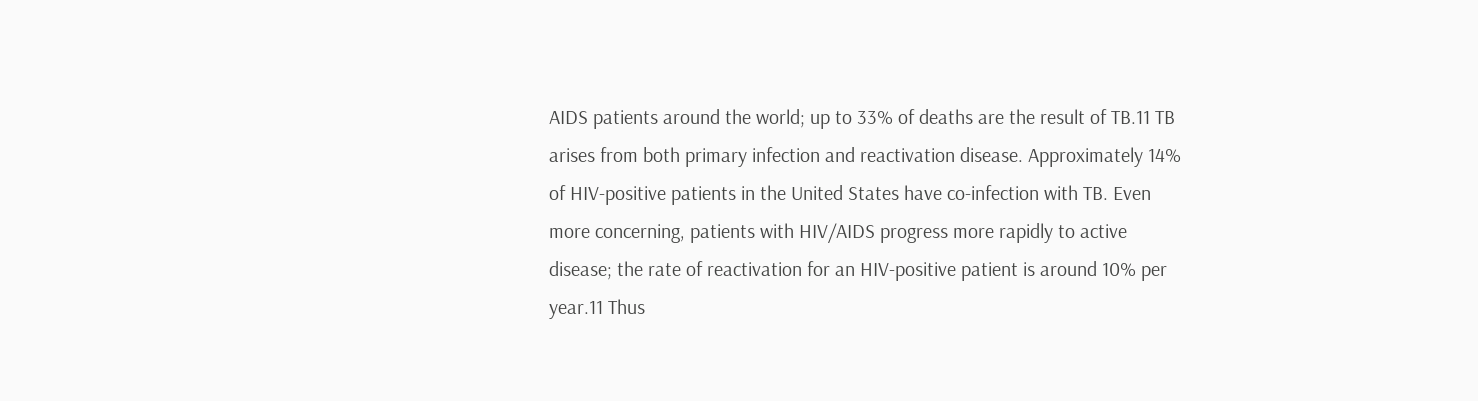AIDS patients around the world; up to 33% of deaths are the result of TB.11 TB arises from both primary infection and reactivation disease. Approximately 14% of HIV-positive patients in the United States have co-infection with TB. Even more concerning, patients with HIV/AIDS progress more rapidly to active disease; the rate of reactivation for an HIV-positive patient is around 10% per year.11 Thus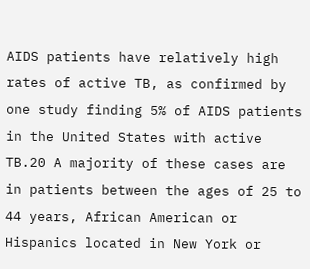AIDS patients have relatively high rates of active TB, as confirmed by one study finding 5% of AIDS patients in the United States with active TB.20 A majority of these cases are in patients between the ages of 25 to 44 years, African American or Hispanics located in New York or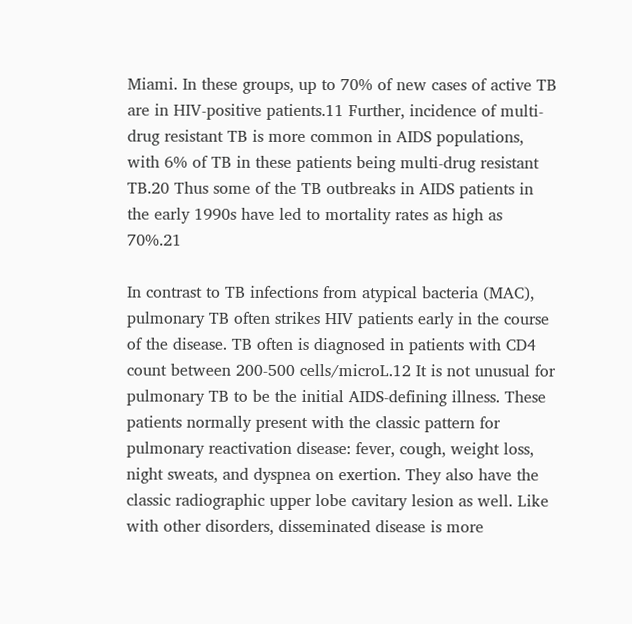Miami. In these groups, up to 70% of new cases of active TB are in HIV-positive patients.11 Further, incidence of multi-drug resistant TB is more common in AIDS populations, with 6% of TB in these patients being multi-drug resistant TB.20 Thus some of the TB outbreaks in AIDS patients in the early 1990s have led to mortality rates as high as 70%.21

In contrast to TB infections from atypical bacteria (MAC), pulmonary TB often strikes HIV patients early in the course of the disease. TB often is diagnosed in patients with CD4 count between 200-500 cells/microL.12 It is not unusual for pulmonary TB to be the initial AIDS-defining illness. These patients normally present with the classic pattern for pulmonary reactivation disease: fever, cough, weight loss, night sweats, and dyspnea on exertion. They also have the classic radiographic upper lobe cavitary lesion as well. Like with other disorders, disseminated disease is more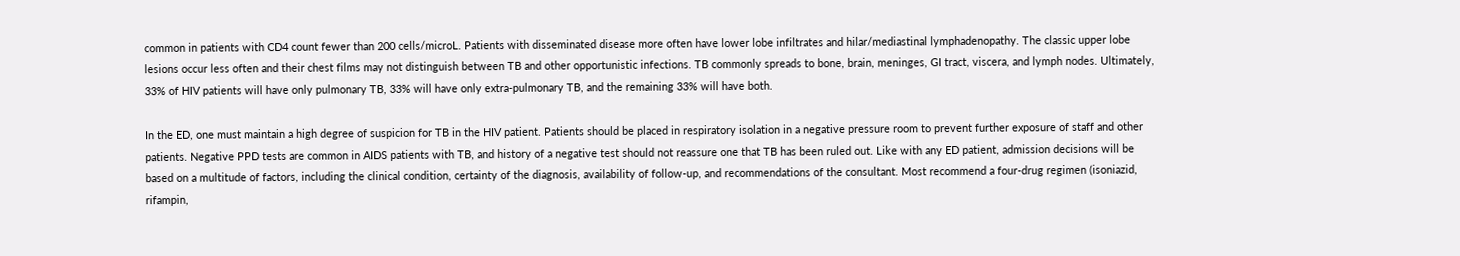common in patients with CD4 count fewer than 200 cells/microL. Patients with disseminated disease more often have lower lobe infiltrates and hilar/mediastinal lymphadenopathy. The classic upper lobe lesions occur less often and their chest films may not distinguish between TB and other opportunistic infections. TB commonly spreads to bone, brain, meninges, GI tract, viscera, and lymph nodes. Ultimately, 33% of HIV patients will have only pulmonary TB, 33% will have only extra-pulmonary TB, and the remaining 33% will have both.

In the ED, one must maintain a high degree of suspicion for TB in the HIV patient. Patients should be placed in respiratory isolation in a negative pressure room to prevent further exposure of staff and other patients. Negative PPD tests are common in AIDS patients with TB, and history of a negative test should not reassure one that TB has been ruled out. Like with any ED patient, admission decisions will be based on a multitude of factors, including the clinical condition, certainty of the diagnosis, availability of follow-up, and recommendations of the consultant. Most recommend a four-drug regimen (isoniazid, rifampin,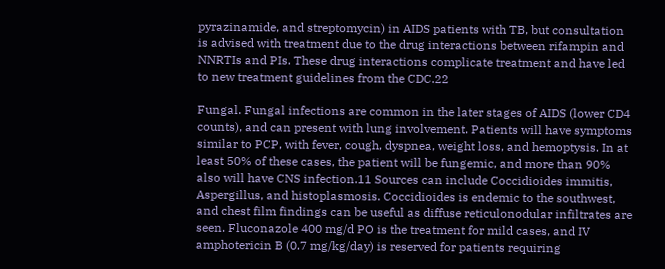pyrazinamide, and streptomycin) in AIDS patients with TB, but consultation is advised with treatment due to the drug interactions between rifampin and NNRTIs and PIs. These drug interactions complicate treatment and have led to new treatment guidelines from the CDC.22

Fungal. Fungal infections are common in the later stages of AIDS (lower CD4 counts), and can present with lung involvement. Patients will have symptoms similar to PCP, with fever, cough, dyspnea, weight loss, and hemoptysis. In at least 50% of these cases, the patient will be fungemic, and more than 90% also will have CNS infection.11 Sources can include Coccidioides immitis, Aspergillus, and histoplasmosis. Coccidioides is endemic to the southwest, and chest film findings can be useful as diffuse reticulonodular infiltrates are seen. Fluconazole 400 mg/d PO is the treatment for mild cases, and IV amphotericin B (0.7 mg/kg/day) is reserved for patients requiring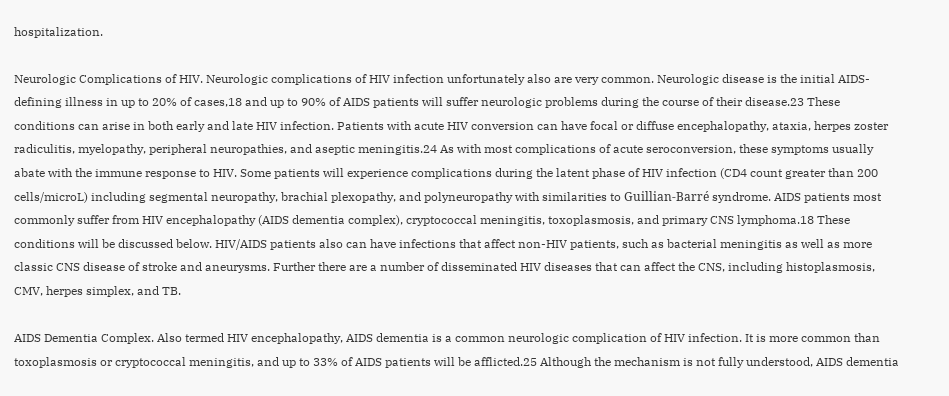hospitalization.

Neurologic Complications of HIV. Neurologic complications of HIV infection unfortunately also are very common. Neurologic disease is the initial AIDS-defining illness in up to 20% of cases,18 and up to 90% of AIDS patients will suffer neurologic problems during the course of their disease.23 These conditions can arise in both early and late HIV infection. Patients with acute HIV conversion can have focal or diffuse encephalopathy, ataxia, herpes zoster radiculitis, myelopathy, peripheral neuropathies, and aseptic meningitis.24 As with most complications of acute seroconversion, these symptoms usually abate with the immune response to HIV. Some patients will experience complications during the latent phase of HIV infection (CD4 count greater than 200 cells/microL) including segmental neuropathy, brachial plexopathy, and polyneuropathy with similarities to Guillian-Barré syndrome. AIDS patients most commonly suffer from HIV encephalopathy (AIDS dementia complex), cryptococcal meningitis, toxoplasmosis, and primary CNS lymphoma.18 These conditions will be discussed below. HIV/AIDS patients also can have infections that affect non-HIV patients, such as bacterial meningitis as well as more classic CNS disease of stroke and aneurysms. Further there are a number of disseminated HIV diseases that can affect the CNS, including histoplasmosis, CMV, herpes simplex, and TB.

AIDS Dementia Complex. Also termed HIV encephalopathy, AIDS dementia is a common neurologic complication of HIV infection. It is more common than toxoplasmosis or cryptococcal meningitis, and up to 33% of AIDS patients will be afflicted.25 Although the mechanism is not fully understood, AIDS dementia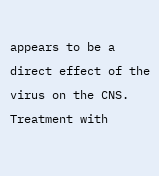appears to be a direct effect of the virus on the CNS. Treatment with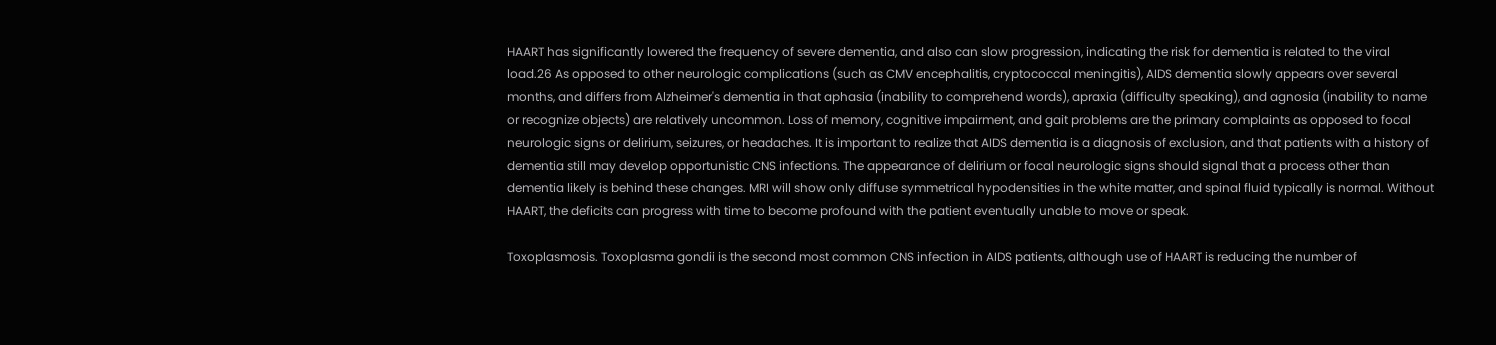HAART has significantly lowered the frequency of severe dementia, and also can slow progression, indicating the risk for dementia is related to the viral load.26 As opposed to other neurologic complications (such as CMV encephalitis, cryptococcal meningitis), AIDS dementia slowly appears over several months, and differs from Alzheimer's dementia in that aphasia (inability to comprehend words), apraxia (difficulty speaking), and agnosia (inability to name or recognize objects) are relatively uncommon. Loss of memory, cognitive impairment, and gait problems are the primary complaints as opposed to focal neurologic signs or delirium, seizures, or headaches. It is important to realize that AIDS dementia is a diagnosis of exclusion, and that patients with a history of dementia still may develop opportunistic CNS infections. The appearance of delirium or focal neurologic signs should signal that a process other than dementia likely is behind these changes. MRI will show only diffuse symmetrical hypodensities in the white matter, and spinal fluid typically is normal. Without HAART, the deficits can progress with time to become profound with the patient eventually unable to move or speak.

Toxoplasmosis. Toxoplasma gondii is the second most common CNS infection in AIDS patients, although use of HAART is reducing the number of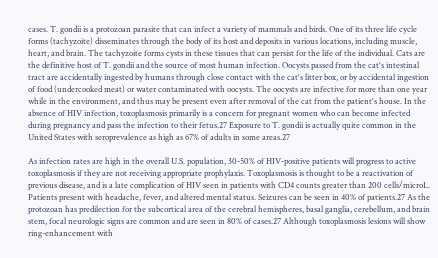cases. T. gondii is a protozoan parasite that can infect a variety of mammals and birds. One of its three life cycle forms (tachyzoite) disseminates through the body of its host and deposits in various locations, including muscle, heart, and brain. The tachyzoite forms cysts in these tissues that can persist for the life of the individual. Cats are the definitive host of T. gondii and the source of most human infection. Oocysts passed from the cat's intestinal tract are accidentally ingested by humans through close contact with the cat's litter box, or by accidental ingestion of food (undercooked meat) or water contaminated with oocysts. The oocysts are infective for more than one year while in the environment, and thus may be present even after removal of the cat from the patient's house. In the absence of HIV infection, toxoplasmosis primarily is a concern for pregnant women who can become infected during pregnancy and pass the infection to their fetus.27 Exposure to T. gondii is actually quite common in the United States with seroprevalence as high as 67% of adults in some areas.27

As infection rates are high in the overall U.S. population, 30-50% of HIV-positive patients will progress to active toxoplasmosis if they are not receiving appropriate prophylaxis. Toxoplasmosis is thought to be a reactivation of previous disease, and is a late complication of HIV seen in patients with CD4 counts greater than 200 cells/microL. Patients present with headache, fever, and altered mental status. Seizures can be seen in 40% of patients.27 As the protozoan has predilection for the subcortical area of the cerebral hemispheres, basal ganglia, cerebellum, and brain stem, focal neurologic signs are common and are seen in 80% of cases.27 Although toxoplasmosis lesions will show ring-enhancement with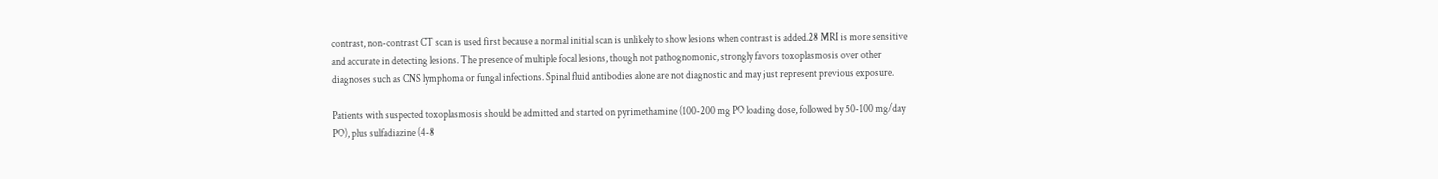contrast, non-contrast CT scan is used first because a normal initial scan is unlikely to show lesions when contrast is added.28 MRI is more sensitive and accurate in detecting lesions. The presence of multiple focal lesions, though not pathognomonic, strongly favors toxoplasmosis over other diagnoses such as CNS lymphoma or fungal infections. Spinal fluid antibodies alone are not diagnostic and may just represent previous exposure.

Patients with suspected toxoplasmosis should be admitted and started on pyrimethamine (100-200 mg PO loading dose, followed by 50-100 mg/day PO), plus sulfadiazine (4-8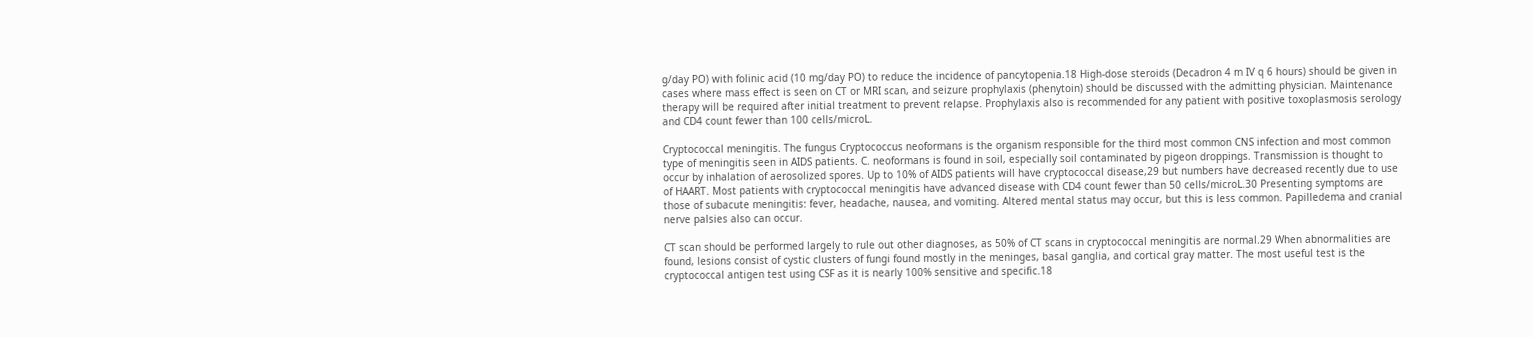g/day PO) with folinic acid (10 mg/day PO) to reduce the incidence of pancytopenia.18 High-dose steroids (Decadron 4 m IV q 6 hours) should be given in cases where mass effect is seen on CT or MRI scan, and seizure prophylaxis (phenytoin) should be discussed with the admitting physician. Maintenance therapy will be required after initial treatment to prevent relapse. Prophylaxis also is recommended for any patient with positive toxoplasmosis serology and CD4 count fewer than 100 cells/microL.

Cryptococcal meningitis. The fungus Cryptococcus neoformans is the organism responsible for the third most common CNS infection and most common type of meningitis seen in AIDS patients. C. neoformans is found in soil, especially soil contaminated by pigeon droppings. Transmission is thought to occur by inhalation of aerosolized spores. Up to 10% of AIDS patients will have cryptococcal disease,29 but numbers have decreased recently due to use of HAART. Most patients with cryptococcal meningitis have advanced disease with CD4 count fewer than 50 cells/microL.30 Presenting symptoms are those of subacute meningitis: fever, headache, nausea, and vomiting. Altered mental status may occur, but this is less common. Papilledema and cranial nerve palsies also can occur.

CT scan should be performed largely to rule out other diagnoses, as 50% of CT scans in cryptococcal meningitis are normal.29 When abnormalities are found, lesions consist of cystic clusters of fungi found mostly in the meninges, basal ganglia, and cortical gray matter. The most useful test is the cryptococcal antigen test using CSF as it is nearly 100% sensitive and specific.18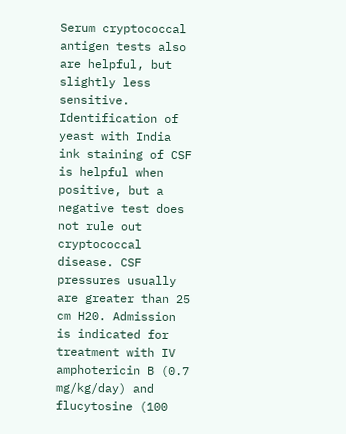Serum cryptococcal antigen tests also are helpful, but slightly less sensitive. Identification of yeast with India ink staining of CSF is helpful when positive, but a negative test does not rule out cryptococcal disease. CSF pressures usually are greater than 25 cm H20. Admission is indicated for treatment with IV amphotericin B (0.7 mg/kg/day) and flucytosine (100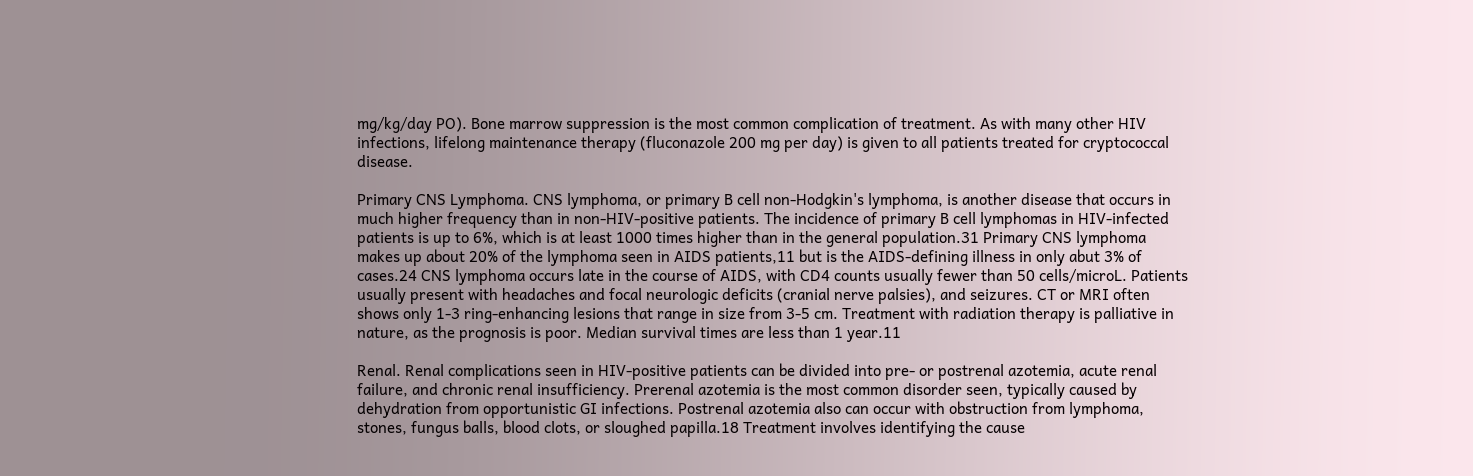mg/kg/day PO). Bone marrow suppression is the most common complication of treatment. As with many other HIV infections, lifelong maintenance therapy (fluconazole 200 mg per day) is given to all patients treated for cryptococcal disease.

Primary CNS Lymphoma. CNS lymphoma, or primary B cell non-Hodgkin's lymphoma, is another disease that occurs in much higher frequency than in non-HIV-positive patients. The incidence of primary B cell lymphomas in HIV-infected patients is up to 6%, which is at least 1000 times higher than in the general population.31 Primary CNS lymphoma makes up about 20% of the lymphoma seen in AIDS patients,11 but is the AIDS-defining illness in only abut 3% of cases.24 CNS lymphoma occurs late in the course of AIDS, with CD4 counts usually fewer than 50 cells/microL. Patients usually present with headaches and focal neurologic deficits (cranial nerve palsies), and seizures. CT or MRI often shows only 1-3 ring-enhancing lesions that range in size from 3-5 cm. Treatment with radiation therapy is palliative in nature, as the prognosis is poor. Median survival times are less than 1 year.11

Renal. Renal complications seen in HIV-positive patients can be divided into pre- or postrenal azotemia, acute renal failure, and chronic renal insufficiency. Prerenal azotemia is the most common disorder seen, typically caused by dehydration from opportunistic GI infections. Postrenal azotemia also can occur with obstruction from lymphoma, stones, fungus balls, blood clots, or sloughed papilla.18 Treatment involves identifying the cause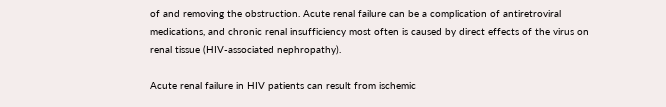of and removing the obstruction. Acute renal failure can be a complication of antiretroviral medications, and chronic renal insufficiency most often is caused by direct effects of the virus on renal tissue (HIV-associated nephropathy).

Acute renal failure in HIV patients can result from ischemic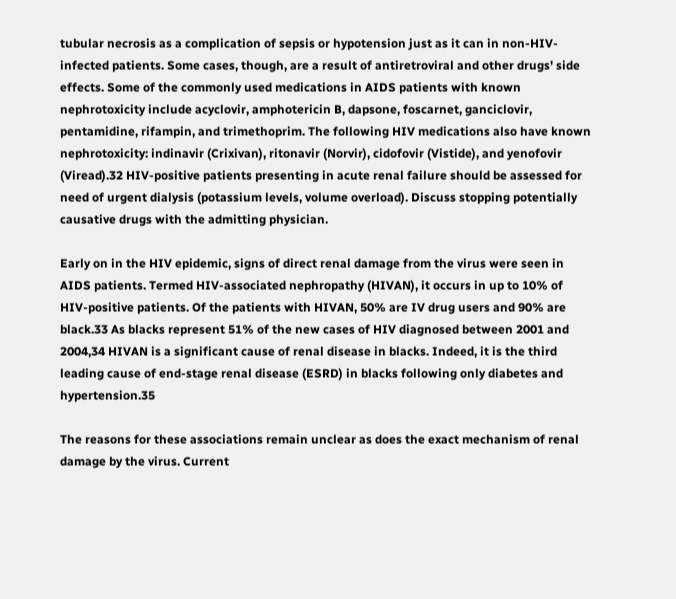tubular necrosis as a complication of sepsis or hypotension just as it can in non-HIV-infected patients. Some cases, though, are a result of antiretroviral and other drugs' side effects. Some of the commonly used medications in AIDS patients with known nephrotoxicity include acyclovir, amphotericin B, dapsone, foscarnet, ganciclovir, pentamidine, rifampin, and trimethoprim. The following HIV medications also have known nephrotoxicity: indinavir (Crixivan), ritonavir (Norvir), cidofovir (Vistide), and yenofovir (Viread).32 HIV-positive patients presenting in acute renal failure should be assessed for need of urgent dialysis (potassium levels, volume overload). Discuss stopping potentially causative drugs with the admitting physician.

Early on in the HIV epidemic, signs of direct renal damage from the virus were seen in AIDS patients. Termed HIV-associated nephropathy (HIVAN), it occurs in up to 10% of HIV-positive patients. Of the patients with HIVAN, 50% are IV drug users and 90% are black.33 As blacks represent 51% of the new cases of HIV diagnosed between 2001 and 2004,34 HIVAN is a significant cause of renal disease in blacks. Indeed, it is the third leading cause of end-stage renal disease (ESRD) in blacks following only diabetes and hypertension.35

The reasons for these associations remain unclear as does the exact mechanism of renal damage by the virus. Current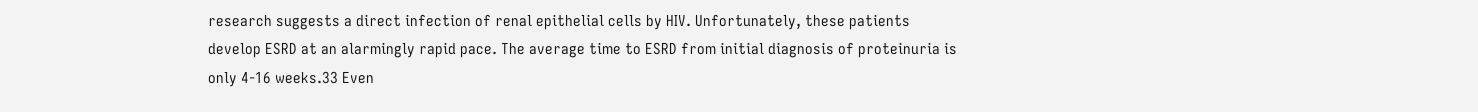research suggests a direct infection of renal epithelial cells by HIV. Unfortunately, these patients develop ESRD at an alarmingly rapid pace. The average time to ESRD from initial diagnosis of proteinuria is only 4-16 weeks.33 Even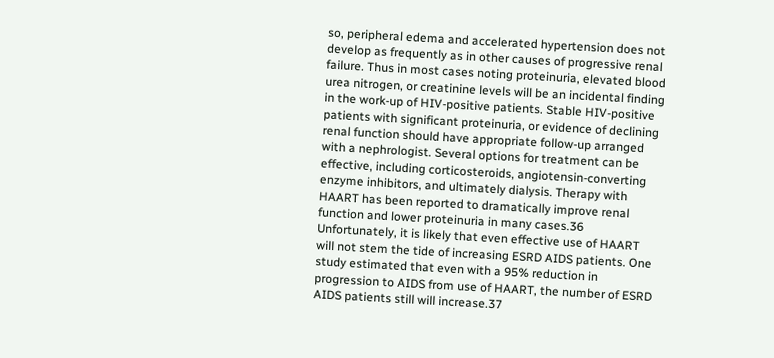so, peripheral edema and accelerated hypertension does not develop as frequently as in other causes of progressive renal failure. Thus in most cases noting proteinuria, elevated blood urea nitrogen, or creatinine levels will be an incidental finding in the work-up of HIV-positive patients. Stable HIV-positive patients with significant proteinuria, or evidence of declining renal function should have appropriate follow-up arranged with a nephrologist. Several options for treatment can be effective, including corticosteroids, angiotensin-converting enzyme inhibitors, and ultimately dialysis. Therapy with HAART has been reported to dramatically improve renal function and lower proteinuria in many cases.36 Unfortunately, it is likely that even effective use of HAART will not stem the tide of increasing ESRD AIDS patients. One study estimated that even with a 95% reduction in progression to AIDS from use of HAART, the number of ESRD AIDS patients still will increase.37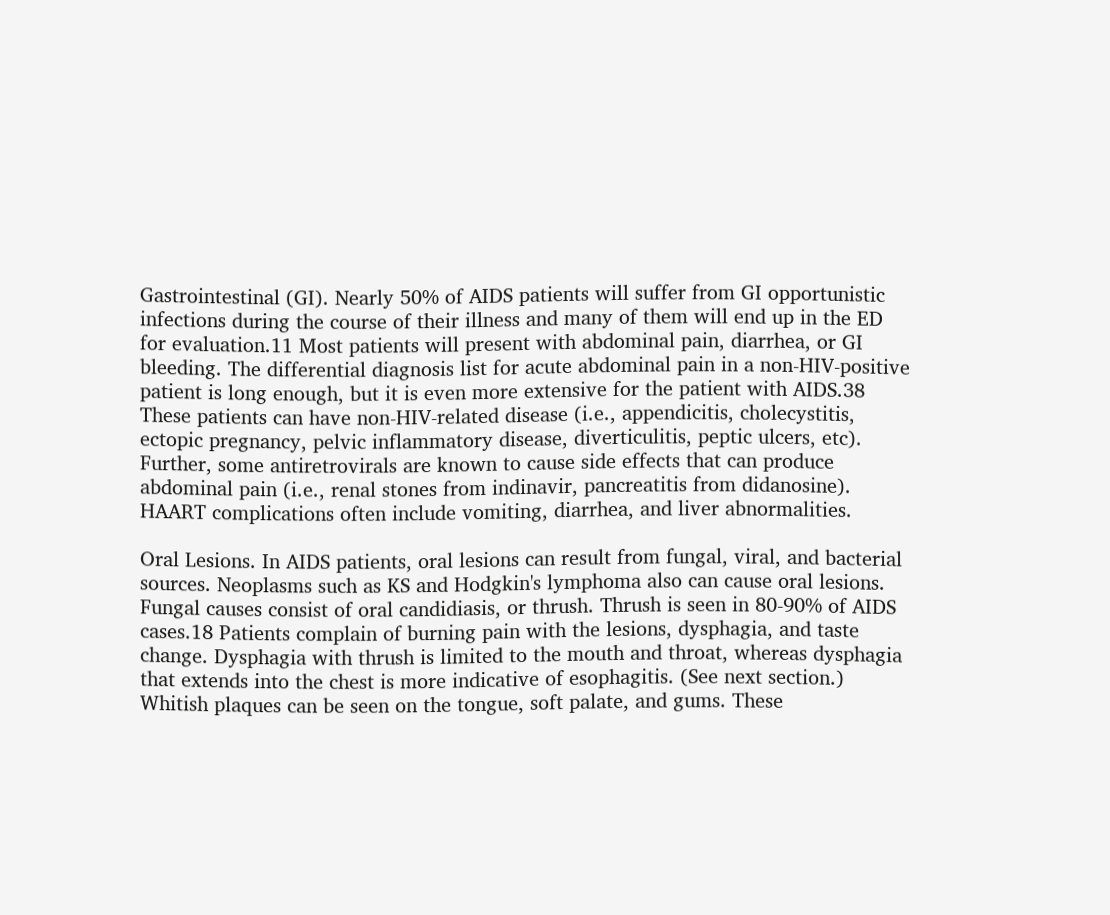Gastrointestinal (GI). Nearly 50% of AIDS patients will suffer from GI opportunistic infections during the course of their illness and many of them will end up in the ED for evaluation.11 Most patients will present with abdominal pain, diarrhea, or GI bleeding. The differential diagnosis list for acute abdominal pain in a non-HIV-positive patient is long enough, but it is even more extensive for the patient with AIDS.38 These patients can have non-HIV-related disease (i.e., appendicitis, cholecystitis, ectopic pregnancy, pelvic inflammatory disease, diverticulitis, peptic ulcers, etc). Further, some antiretrovirals are known to cause side effects that can produce abdominal pain (i.e., renal stones from indinavir, pancreatitis from didanosine). HAART complications often include vomiting, diarrhea, and liver abnormalities.

Oral Lesions. In AIDS patients, oral lesions can result from fungal, viral, and bacterial sources. Neoplasms such as KS and Hodgkin's lymphoma also can cause oral lesions. Fungal causes consist of oral candidiasis, or thrush. Thrush is seen in 80-90% of AIDS cases.18 Patients complain of burning pain with the lesions, dysphagia, and taste change. Dysphagia with thrush is limited to the mouth and throat, whereas dysphagia that extends into the chest is more indicative of esophagitis. (See next section.) Whitish plaques can be seen on the tongue, soft palate, and gums. These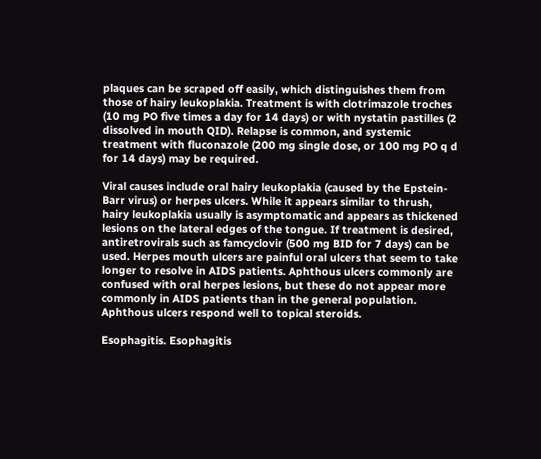plaques can be scraped off easily, which distinguishes them from those of hairy leukoplakia. Treatment is with clotrimazole troches (10 mg PO five times a day for 14 days) or with nystatin pastilles (2 dissolved in mouth QID). Relapse is common, and systemic treatment with fluconazole (200 mg single dose, or 100 mg PO q d for 14 days) may be required.

Viral causes include oral hairy leukoplakia (caused by the Epstein-Barr virus) or herpes ulcers. While it appears similar to thrush, hairy leukoplakia usually is asymptomatic and appears as thickened lesions on the lateral edges of the tongue. If treatment is desired, antiretrovirals such as famcyclovir (500 mg BID for 7 days) can be used. Herpes mouth ulcers are painful oral ulcers that seem to take longer to resolve in AIDS patients. Aphthous ulcers commonly are confused with oral herpes lesions, but these do not appear more commonly in AIDS patients than in the general population. Aphthous ulcers respond well to topical steroids.

Esophagitis. Esophagitis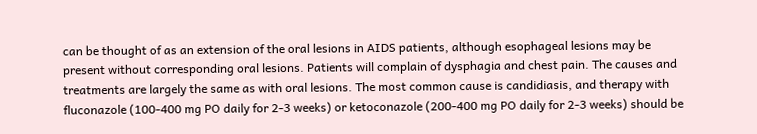can be thought of as an extension of the oral lesions in AIDS patients, although esophageal lesions may be present without corresponding oral lesions. Patients will complain of dysphagia and chest pain. The causes and treatments are largely the same as with oral lesions. The most common cause is candidiasis, and therapy with fluconazole (100-400 mg PO daily for 2-3 weeks) or ketoconazole (200-400 mg PO daily for 2-3 weeks) should be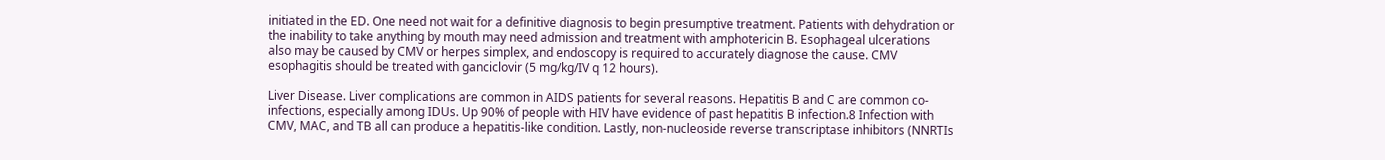initiated in the ED. One need not wait for a definitive diagnosis to begin presumptive treatment. Patients with dehydration or the inability to take anything by mouth may need admission and treatment with amphotericin B. Esophageal ulcerations also may be caused by CMV or herpes simplex, and endoscopy is required to accurately diagnose the cause. CMV esophagitis should be treated with ganciclovir (5 mg/kg/IV q 12 hours).

Liver Disease. Liver complications are common in AIDS patients for several reasons. Hepatitis B and C are common co-infections, especially among IDUs. Up 90% of people with HIV have evidence of past hepatitis B infection.8 Infection with CMV, MAC, and TB all can produce a hepatitis-like condition. Lastly, non-nucleoside reverse transcriptase inhibitors (NNRTIs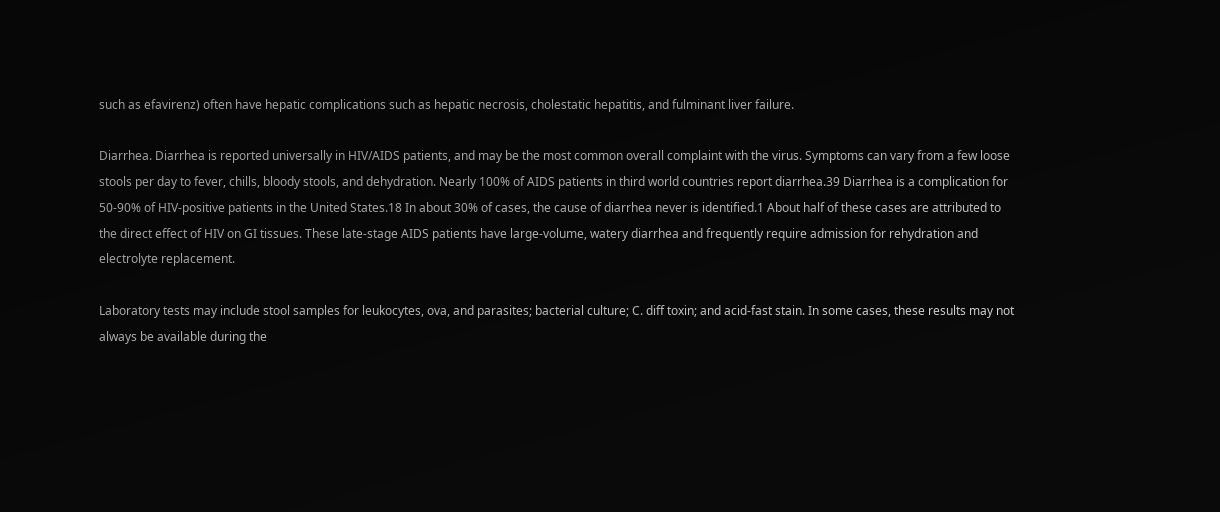such as efavirenz) often have hepatic complications such as hepatic necrosis, cholestatic hepatitis, and fulminant liver failure.

Diarrhea. Diarrhea is reported universally in HIV/AIDS patients, and may be the most common overall complaint with the virus. Symptoms can vary from a few loose stools per day to fever, chills, bloody stools, and dehydration. Nearly 100% of AIDS patients in third world countries report diarrhea.39 Diarrhea is a complication for 50-90% of HIV-positive patients in the United States.18 In about 30% of cases, the cause of diarrhea never is identified.1 About half of these cases are attributed to the direct effect of HIV on GI tissues. These late-stage AIDS patients have large-volume, watery diarrhea and frequently require admission for rehydration and electrolyte replacement.

Laboratory tests may include stool samples for leukocytes, ova, and parasites; bacterial culture; C. diff toxin; and acid-fast stain. In some cases, these results may not always be available during the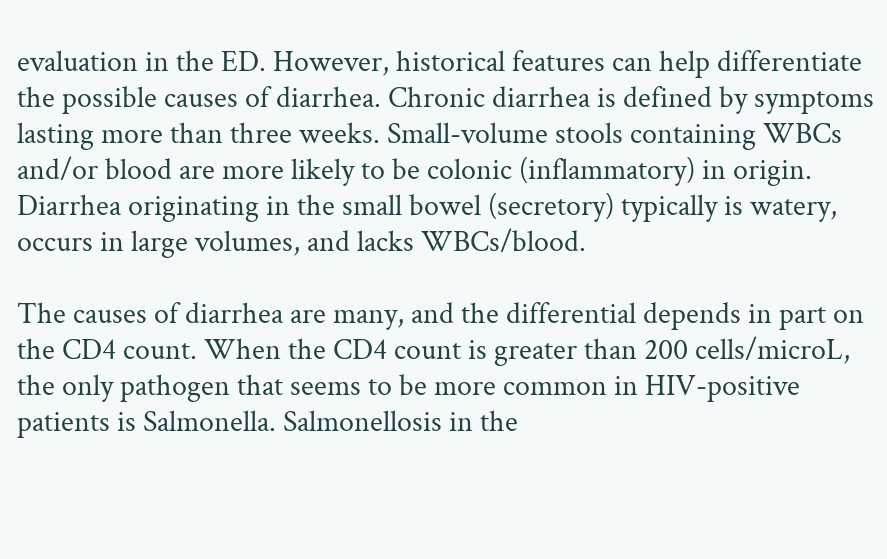evaluation in the ED. However, historical features can help differentiate the possible causes of diarrhea. Chronic diarrhea is defined by symptoms lasting more than three weeks. Small-volume stools containing WBCs and/or blood are more likely to be colonic (inflammatory) in origin. Diarrhea originating in the small bowel (secretory) typically is watery, occurs in large volumes, and lacks WBCs/blood.

The causes of diarrhea are many, and the differential depends in part on the CD4 count. When the CD4 count is greater than 200 cells/microL, the only pathogen that seems to be more common in HIV-positive patients is Salmonella. Salmonellosis in the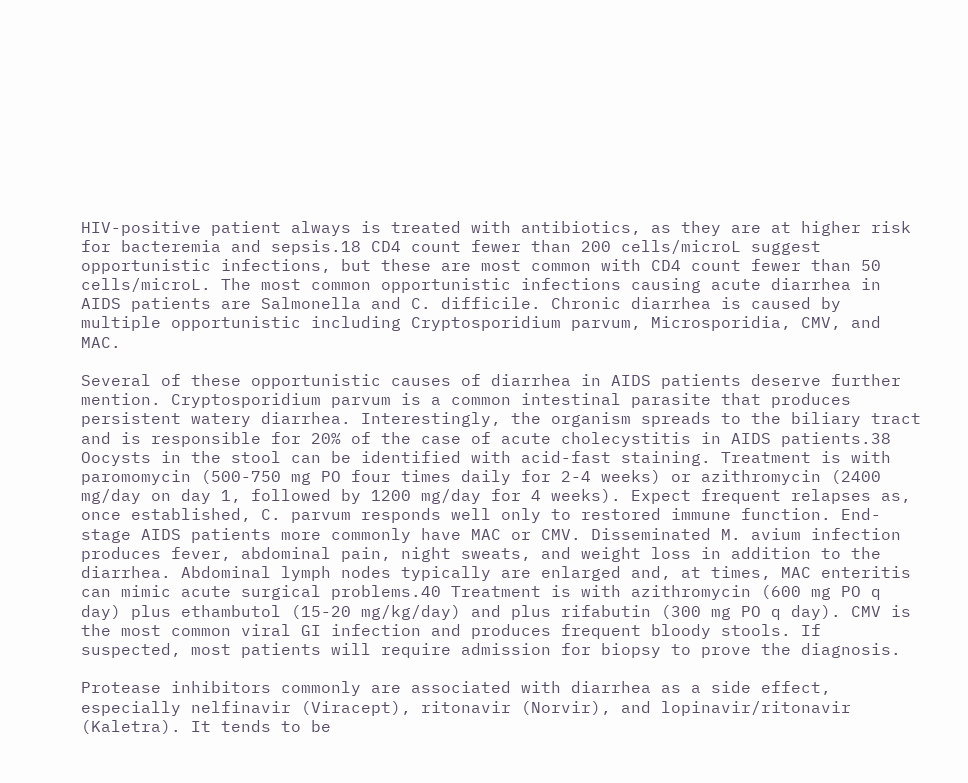HIV-positive patient always is treated with antibiotics, as they are at higher risk for bacteremia and sepsis.18 CD4 count fewer than 200 cells/microL suggest opportunistic infections, but these are most common with CD4 count fewer than 50 cells/microL. The most common opportunistic infections causing acute diarrhea in AIDS patients are Salmonella and C. difficile. Chronic diarrhea is caused by multiple opportunistic including Cryptosporidium parvum, Microsporidia, CMV, and MAC.

Several of these opportunistic causes of diarrhea in AIDS patients deserve further mention. Cryptosporidium parvum is a common intestinal parasite that produces persistent watery diarrhea. Interestingly, the organism spreads to the biliary tract and is responsible for 20% of the case of acute cholecystitis in AIDS patients.38 Oocysts in the stool can be identified with acid-fast staining. Treatment is with paromomycin (500-750 mg PO four times daily for 2-4 weeks) or azithromycin (2400 mg/day on day 1, followed by 1200 mg/day for 4 weeks). Expect frequent relapses as, once established, C. parvum responds well only to restored immune function. End-stage AIDS patients more commonly have MAC or CMV. Disseminated M. avium infection produces fever, abdominal pain, night sweats, and weight loss in addition to the diarrhea. Abdominal lymph nodes typically are enlarged and, at times, MAC enteritis can mimic acute surgical problems.40 Treatment is with azithromycin (600 mg PO q day) plus ethambutol (15-20 mg/kg/day) and plus rifabutin (300 mg PO q day). CMV is the most common viral GI infection and produces frequent bloody stools. If suspected, most patients will require admission for biopsy to prove the diagnosis.

Protease inhibitors commonly are associated with diarrhea as a side effect, especially nelfinavir (Viracept), ritonavir (Norvir), and lopinavir/ritonavir (Kaletra). It tends to be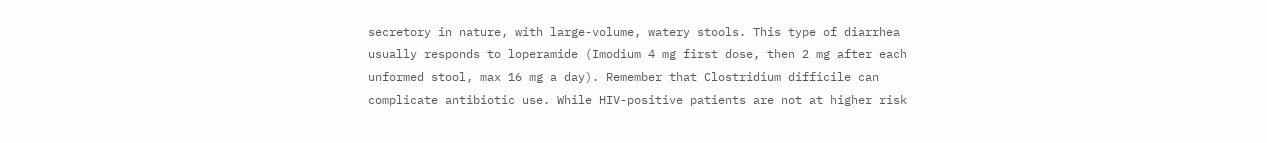secretory in nature, with large-volume, watery stools. This type of diarrhea usually responds to loperamide (Imodium 4 mg first dose, then 2 mg after each unformed stool, max 16 mg a day). Remember that Clostridium difficile can complicate antibiotic use. While HIV-positive patients are not at higher risk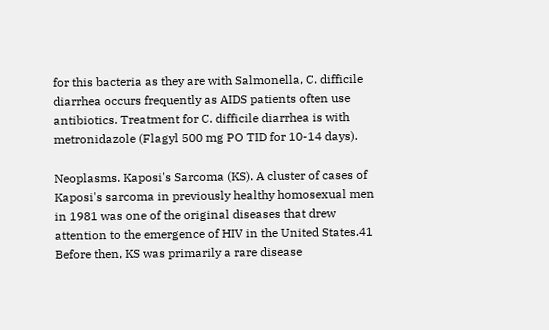for this bacteria as they are with Salmonella, C. difficile diarrhea occurs frequently as AIDS patients often use antibiotics. Treatment for C. difficile diarrhea is with metronidazole (Flagyl 500 mg PO TID for 10-14 days).

Neoplasms. Kaposi's Sarcoma (KS). A cluster of cases of Kaposi's sarcoma in previously healthy homosexual men in 1981 was one of the original diseases that drew attention to the emergence of HIV in the United States.41 Before then, KS was primarily a rare disease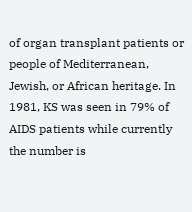of organ transplant patients or people of Mediterranean, Jewish, or African heritage. In 1981, KS was seen in 79% of AIDS patients while currently the number is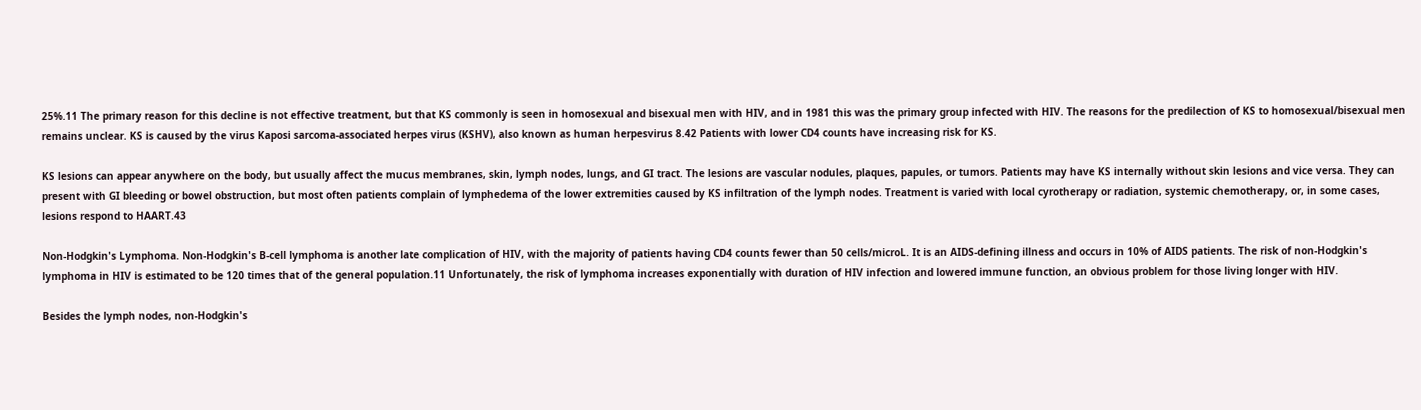25%.11 The primary reason for this decline is not effective treatment, but that KS commonly is seen in homosexual and bisexual men with HIV, and in 1981 this was the primary group infected with HIV. The reasons for the predilection of KS to homosexual/bisexual men remains unclear. KS is caused by the virus Kaposi sarcoma-associated herpes virus (KSHV), also known as human herpesvirus 8.42 Patients with lower CD4 counts have increasing risk for KS.

KS lesions can appear anywhere on the body, but usually affect the mucus membranes, skin, lymph nodes, lungs, and GI tract. The lesions are vascular nodules, plaques, papules, or tumors. Patients may have KS internally without skin lesions and vice versa. They can present with GI bleeding or bowel obstruction, but most often patients complain of lymphedema of the lower extremities caused by KS infiltration of the lymph nodes. Treatment is varied with local cyrotherapy or radiation, systemic chemotherapy, or, in some cases, lesions respond to HAART.43

Non-Hodgkin's Lymphoma. Non-Hodgkin's B-cell lymphoma is another late complication of HIV, with the majority of patients having CD4 counts fewer than 50 cells/microL. It is an AIDS-defining illness and occurs in 10% of AIDS patients. The risk of non-Hodgkin's lymphoma in HIV is estimated to be 120 times that of the general population.11 Unfortunately, the risk of lymphoma increases exponentially with duration of HIV infection and lowered immune function, an obvious problem for those living longer with HIV.

Besides the lymph nodes, non-Hodgkin's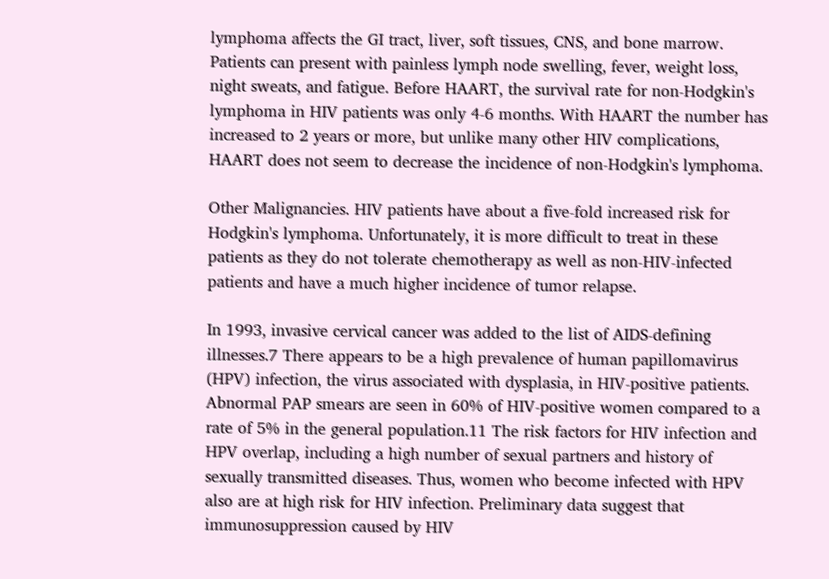lymphoma affects the GI tract, liver, soft tissues, CNS, and bone marrow. Patients can present with painless lymph node swelling, fever, weight loss, night sweats, and fatigue. Before HAART, the survival rate for non-Hodgkin's lymphoma in HIV patients was only 4-6 months. With HAART the number has increased to 2 years or more, but unlike many other HIV complications, HAART does not seem to decrease the incidence of non-Hodgkin's lymphoma.

Other Malignancies. HIV patients have about a five-fold increased risk for Hodgkin's lymphoma. Unfortunately, it is more difficult to treat in these patients as they do not tolerate chemotherapy as well as non-HIV-infected patients and have a much higher incidence of tumor relapse.

In 1993, invasive cervical cancer was added to the list of AIDS-defining illnesses.7 There appears to be a high prevalence of human papillomavirus (HPV) infection, the virus associated with dysplasia, in HIV-positive patients. Abnormal PAP smears are seen in 60% of HIV-positive women compared to a rate of 5% in the general population.11 The risk factors for HIV infection and HPV overlap, including a high number of sexual partners and history of sexually transmitted diseases. Thus, women who become infected with HPV also are at high risk for HIV infection. Preliminary data suggest that immunosuppression caused by HIV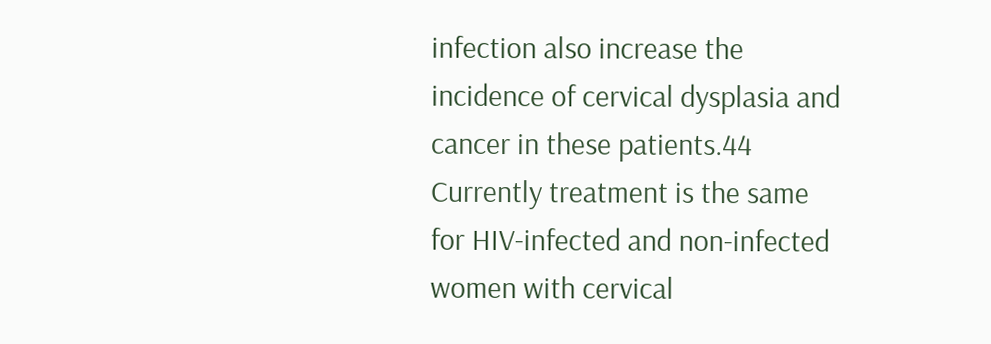infection also increase the incidence of cervical dysplasia and cancer in these patients.44 Currently treatment is the same for HIV-infected and non-infected women with cervical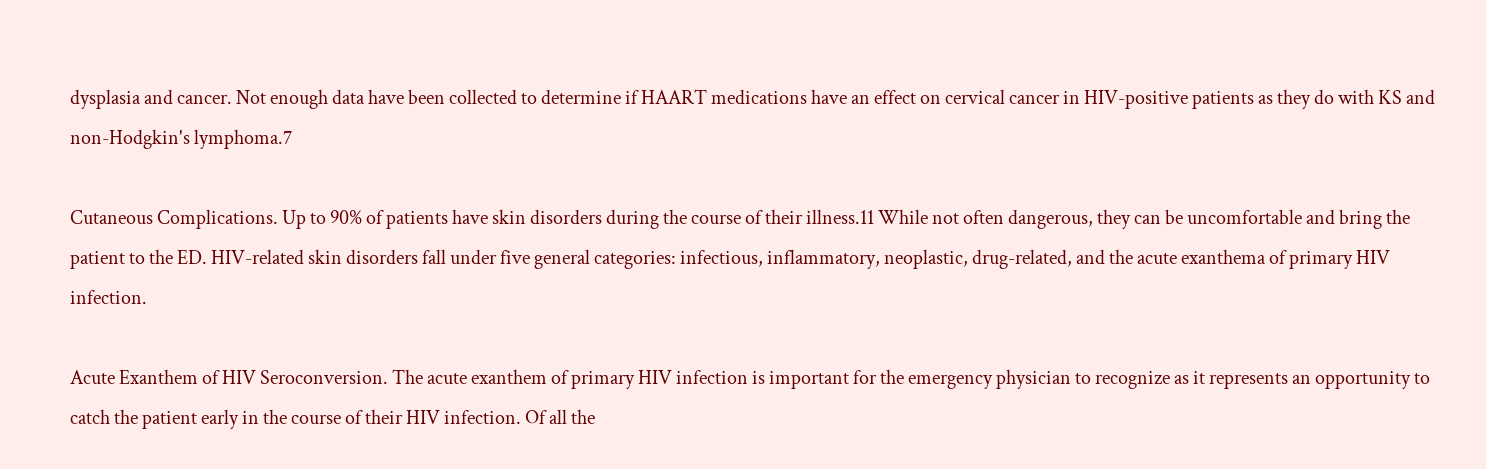dysplasia and cancer. Not enough data have been collected to determine if HAART medications have an effect on cervical cancer in HIV-positive patients as they do with KS and non-Hodgkin's lymphoma.7

Cutaneous Complications. Up to 90% of patients have skin disorders during the course of their illness.11 While not often dangerous, they can be uncomfortable and bring the patient to the ED. HIV-related skin disorders fall under five general categories: infectious, inflammatory, neoplastic, drug-related, and the acute exanthema of primary HIV infection.

Acute Exanthem of HIV Seroconversion. The acute exanthem of primary HIV infection is important for the emergency physician to recognize as it represents an opportunity to catch the patient early in the course of their HIV infection. Of all the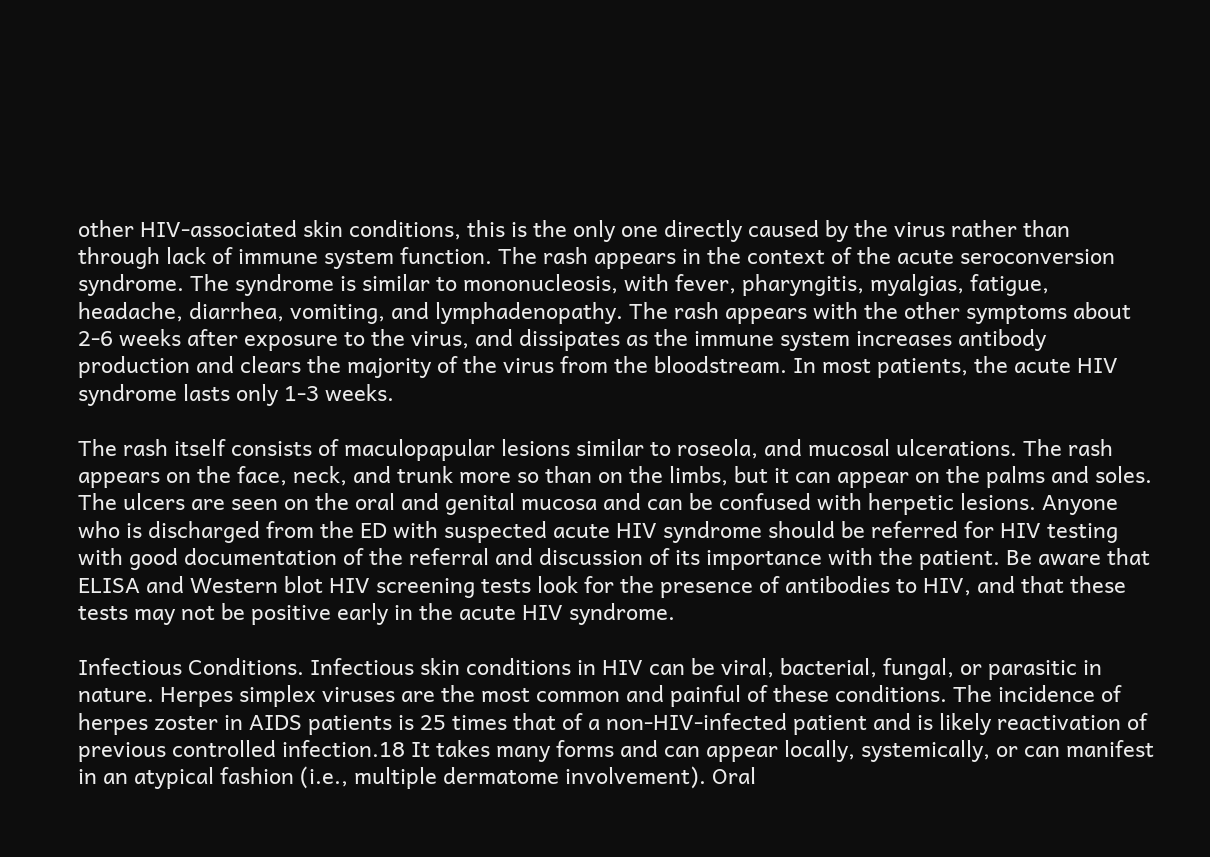other HIV-associated skin conditions, this is the only one directly caused by the virus rather than through lack of immune system function. The rash appears in the context of the acute seroconversion syndrome. The syndrome is similar to mononucleosis, with fever, pharyngitis, myalgias, fatigue, headache, diarrhea, vomiting, and lymphadenopathy. The rash appears with the other symptoms about 2-6 weeks after exposure to the virus, and dissipates as the immune system increases antibody production and clears the majority of the virus from the bloodstream. In most patients, the acute HIV syndrome lasts only 1-3 weeks.

The rash itself consists of maculopapular lesions similar to roseola, and mucosal ulcerations. The rash appears on the face, neck, and trunk more so than on the limbs, but it can appear on the palms and soles. The ulcers are seen on the oral and genital mucosa and can be confused with herpetic lesions. Anyone who is discharged from the ED with suspected acute HIV syndrome should be referred for HIV testing with good documentation of the referral and discussion of its importance with the patient. Be aware that ELISA and Western blot HIV screening tests look for the presence of antibodies to HIV, and that these tests may not be positive early in the acute HIV syndrome.

Infectious Conditions. Infectious skin conditions in HIV can be viral, bacterial, fungal, or parasitic in nature. Herpes simplex viruses are the most common and painful of these conditions. The incidence of herpes zoster in AIDS patients is 25 times that of a non-HIV-infected patient and is likely reactivation of previous controlled infection.18 It takes many forms and can appear locally, systemically, or can manifest in an atypical fashion (i.e., multiple dermatome involvement). Oral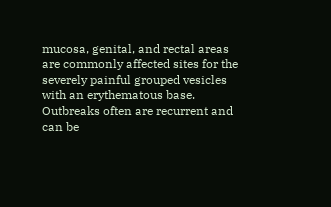mucosa, genital, and rectal areas are commonly affected sites for the severely painful grouped vesicles with an erythematous base. Outbreaks often are recurrent and can be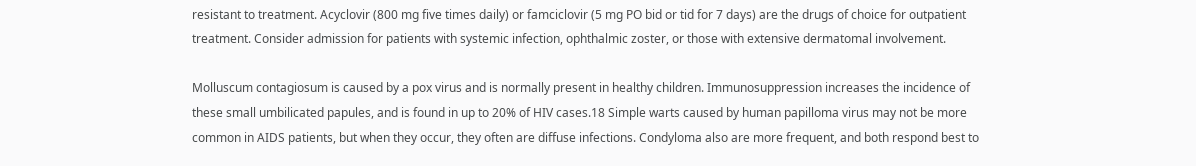resistant to treatment. Acyclovir (800 mg five times daily) or famciclovir (5 mg PO bid or tid for 7 days) are the drugs of choice for outpatient treatment. Consider admission for patients with systemic infection, ophthalmic zoster, or those with extensive dermatomal involvement.

Molluscum contagiosum is caused by a pox virus and is normally present in healthy children. Immunosuppression increases the incidence of these small umbilicated papules, and is found in up to 20% of HIV cases.18 Simple warts caused by human papilloma virus may not be more common in AIDS patients, but when they occur, they often are diffuse infections. Condyloma also are more frequent, and both respond best to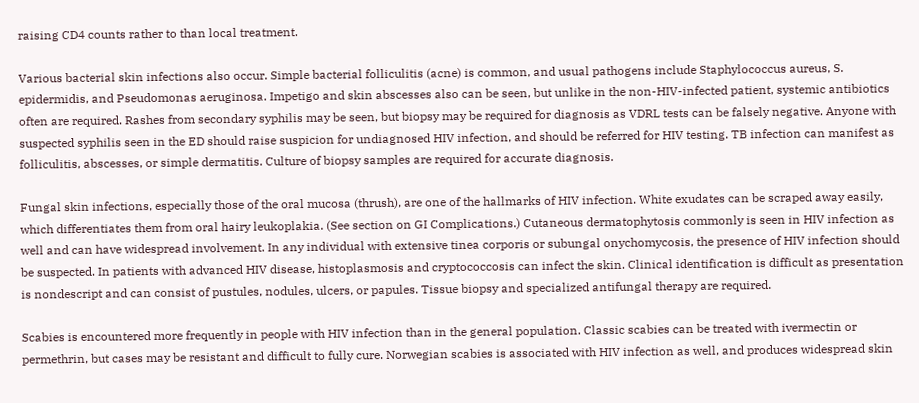raising CD4 counts rather to than local treatment.

Various bacterial skin infections also occur. Simple bacterial folliculitis (acne) is common, and usual pathogens include Staphylococcus aureus, S. epidermidis, and Pseudomonas aeruginosa. Impetigo and skin abscesses also can be seen, but unlike in the non-HIV-infected patient, systemic antibiotics often are required. Rashes from secondary syphilis may be seen, but biopsy may be required for diagnosis as VDRL tests can be falsely negative. Anyone with suspected syphilis seen in the ED should raise suspicion for undiagnosed HIV infection, and should be referred for HIV testing. TB infection can manifest as folliculitis, abscesses, or simple dermatitis. Culture of biopsy samples are required for accurate diagnosis.

Fungal skin infections, especially those of the oral mucosa (thrush), are one of the hallmarks of HIV infection. White exudates can be scraped away easily, which differentiates them from oral hairy leukoplakia. (See section on GI Complications.) Cutaneous dermatophytosis commonly is seen in HIV infection as well and can have widespread involvement. In any individual with extensive tinea corporis or subungal onychomycosis, the presence of HIV infection should be suspected. In patients with advanced HIV disease, histoplasmosis and cryptococcosis can infect the skin. Clinical identification is difficult as presentation is nondescript and can consist of pustules, nodules, ulcers, or papules. Tissue biopsy and specialized antifungal therapy are required.

Scabies is encountered more frequently in people with HIV infection than in the general population. Classic scabies can be treated with ivermectin or permethrin, but cases may be resistant and difficult to fully cure. Norwegian scabies is associated with HIV infection as well, and produces widespread skin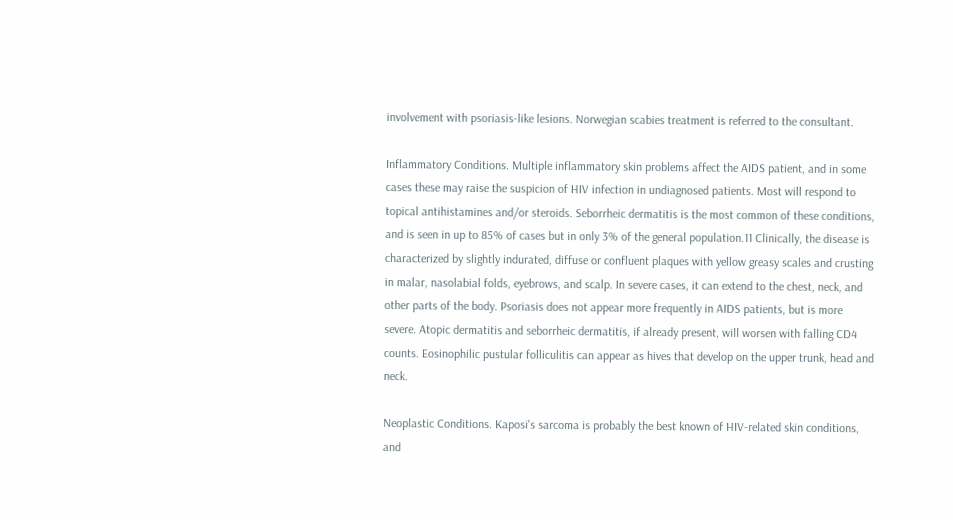involvement with psoriasis-like lesions. Norwegian scabies treatment is referred to the consultant.

Inflammatory Conditions. Multiple inflammatory skin problems affect the AIDS patient, and in some cases these may raise the suspicion of HIV infection in undiagnosed patients. Most will respond to topical antihistamines and/or steroids. Seborrheic dermatitis is the most common of these conditions, and is seen in up to 85% of cases but in only 3% of the general population.11 Clinically, the disease is characterized by slightly indurated, diffuse or confluent plaques with yellow greasy scales and crusting in malar, nasolabial folds, eyebrows, and scalp. In severe cases, it can extend to the chest, neck, and other parts of the body. Psoriasis does not appear more frequently in AIDS patients, but is more severe. Atopic dermatitis and seborrheic dermatitis, if already present, will worsen with falling CD4 counts. Eosinophilic pustular folliculitis can appear as hives that develop on the upper trunk, head and neck.

Neoplastic Conditions. Kaposi's sarcoma is probably the best known of HIV-related skin conditions, and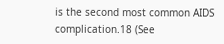is the second most common AIDS complication.18 (See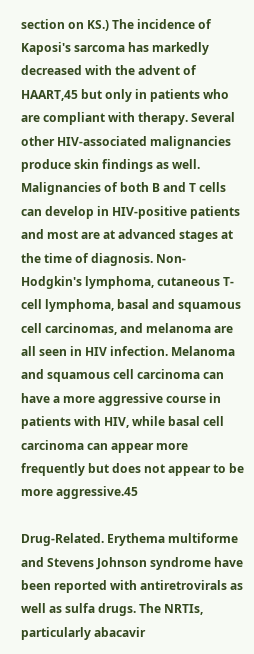section on KS.) The incidence of Kaposi's sarcoma has markedly decreased with the advent of HAART,45 but only in patients who are compliant with therapy. Several other HIV-associated malignancies produce skin findings as well. Malignancies of both B and T cells can develop in HIV-positive patients and most are at advanced stages at the time of diagnosis. Non-Hodgkin's lymphoma, cutaneous T-cell lymphoma, basal and squamous cell carcinomas, and melanoma are all seen in HIV infection. Melanoma and squamous cell carcinoma can have a more aggressive course in patients with HIV, while basal cell carcinoma can appear more frequently but does not appear to be more aggressive.45

Drug-Related. Erythema multiforme and Stevens Johnson syndrome have been reported with antiretrovirals as well as sulfa drugs. The NRTIs, particularly abacavir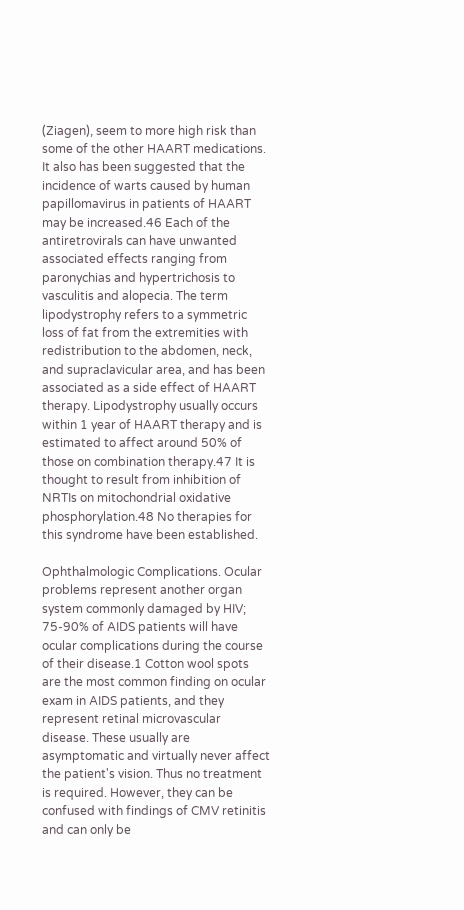(Ziagen), seem to more high risk than some of the other HAART medications. It also has been suggested that the incidence of warts caused by human papillomavirus in patients of HAART may be increased.46 Each of the antiretrovirals can have unwanted associated effects ranging from paronychias and hypertrichosis to vasculitis and alopecia. The term lipodystrophy refers to a symmetric loss of fat from the extremities with redistribution to the abdomen, neck, and supraclavicular area, and has been associated as a side effect of HAART therapy. Lipodystrophy usually occurs within 1 year of HAART therapy and is estimated to affect around 50% of those on combination therapy.47 It is thought to result from inhibition of NRTIs on mitochondrial oxidative phosphorylation.48 No therapies for this syndrome have been established.

Ophthalmologic Complications. Ocular problems represent another organ system commonly damaged by HIV; 75-90% of AIDS patients will have ocular complications during the course of their disease.1 Cotton wool spots are the most common finding on ocular exam in AIDS patients, and they represent retinal microvascular disease. These usually are asymptomatic and virtually never affect the patient's vision. Thus no treatment is required. However, they can be confused with findings of CMV retinitis and can only be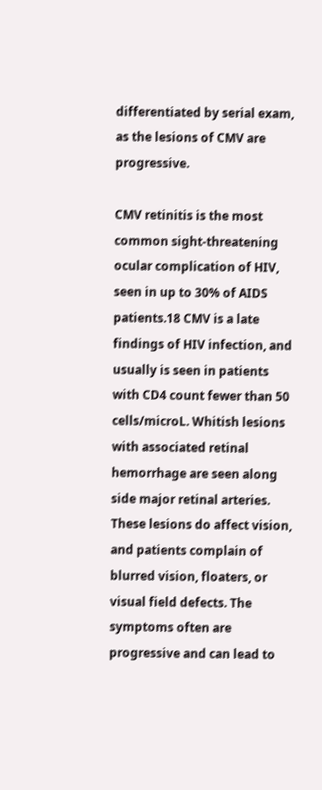differentiated by serial exam, as the lesions of CMV are progressive.

CMV retinitis is the most common sight-threatening ocular complication of HIV, seen in up to 30% of AIDS patients.18 CMV is a late findings of HIV infection, and usually is seen in patients with CD4 count fewer than 50 cells/microL. Whitish lesions with associated retinal hemorrhage are seen along side major retinal arteries. These lesions do affect vision, and patients complain of blurred vision, floaters, or visual field defects. The symptoms often are progressive and can lead to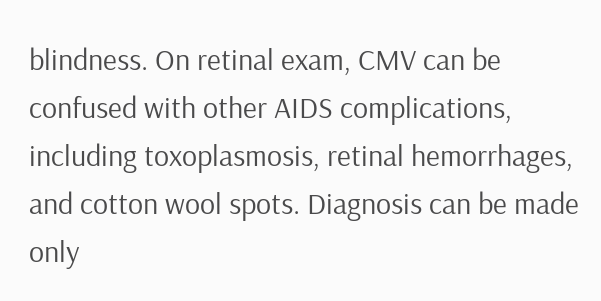blindness. On retinal exam, CMV can be confused with other AIDS complications, including toxoplasmosis, retinal hemorrhages, and cotton wool spots. Diagnosis can be made only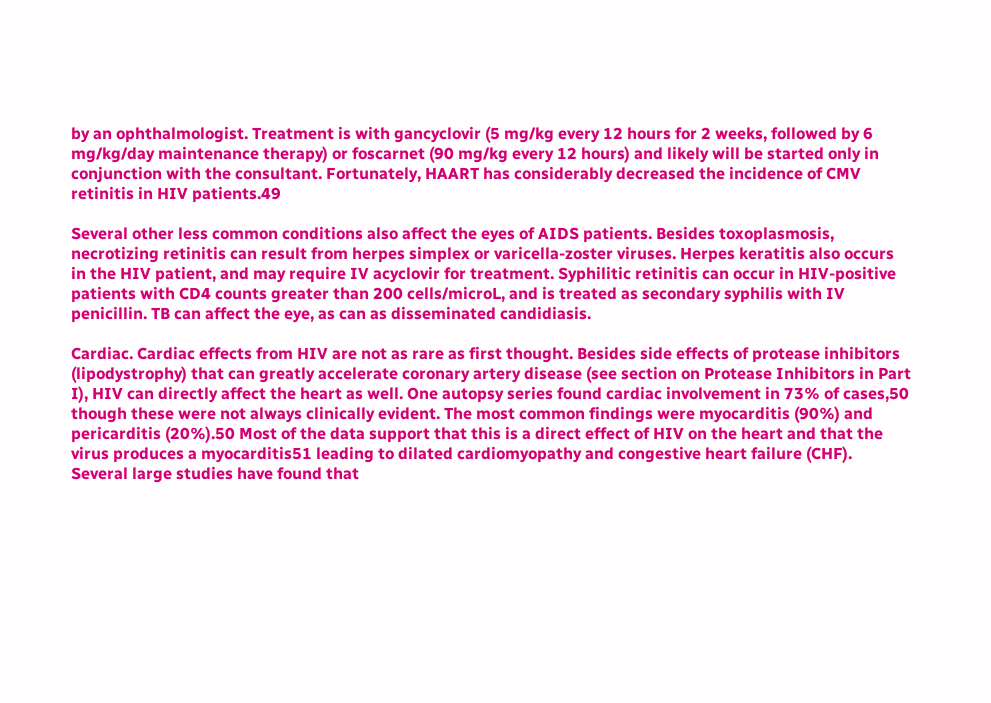by an ophthalmologist. Treatment is with gancyclovir (5 mg/kg every 12 hours for 2 weeks, followed by 6 mg/kg/day maintenance therapy) or foscarnet (90 mg/kg every 12 hours) and likely will be started only in conjunction with the consultant. Fortunately, HAART has considerably decreased the incidence of CMV retinitis in HIV patients.49

Several other less common conditions also affect the eyes of AIDS patients. Besides toxoplasmosis, necrotizing retinitis can result from herpes simplex or varicella-zoster viruses. Herpes keratitis also occurs in the HIV patient, and may require IV acyclovir for treatment. Syphilitic retinitis can occur in HIV-positive patients with CD4 counts greater than 200 cells/microL, and is treated as secondary syphilis with IV penicillin. TB can affect the eye, as can as disseminated candidiasis.

Cardiac. Cardiac effects from HIV are not as rare as first thought. Besides side effects of protease inhibitors (lipodystrophy) that can greatly accelerate coronary artery disease (see section on Protease Inhibitors in Part I), HIV can directly affect the heart as well. One autopsy series found cardiac involvement in 73% of cases,50 though these were not always clinically evident. The most common findings were myocarditis (90%) and pericarditis (20%).50 Most of the data support that this is a direct effect of HIV on the heart and that the virus produces a myocarditis51 leading to dilated cardiomyopathy and congestive heart failure (CHF). Several large studies have found that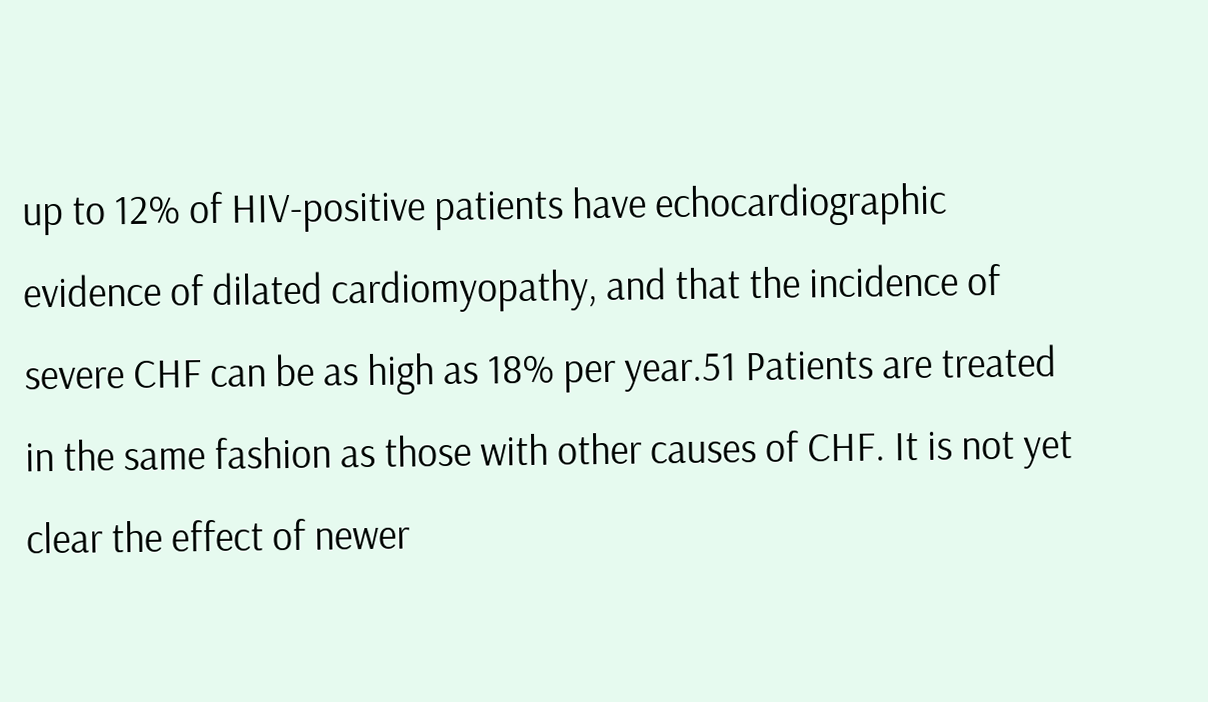up to 12% of HIV-positive patients have echocardiographic evidence of dilated cardiomyopathy, and that the incidence of severe CHF can be as high as 18% per year.51 Patients are treated in the same fashion as those with other causes of CHF. It is not yet clear the effect of newer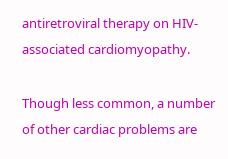antiretroviral therapy on HIV-associated cardiomyopathy.

Though less common, a number of other cardiac problems are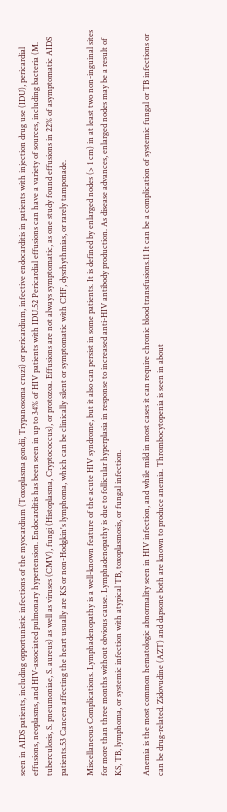seen in AIDS patients, including opportunistic infections of the myocardium (Toxoplasma gondii, Trypanosoma cruzi) or pericardium, infective endocarditis in patients with injection drug use (IDU), pericardial effusions, neoplasms, and HIV-associated pulmonary hypertension. Endocarditis has been seen in up to 34% of HIV patients with IDU.52 Pericardial effusions can have a variety of sources, including bacteria (M. tuberculosis, S. pneumoniae, S. aureus) as well as viruses (CMV), fungi (Histoplasma, Cryptococcus), or protozoa. Effusions are not always symptomatic, as one study found effusions in 22% of asymptomatic AIDS patients.53 Cancers affecting the heart usually are KS or non-Hodgkin's lymphoma, which can be clinically silent or symptomatic with CHF, dysrhythmias, or rarely tamponade.

Miscellaneous Complications. Lymphadenopathy is a well-known feature of the acute HIV syndrome, but it also can persist in some patients. It is defined by enlarged nodes (> 1 cm) in at least two non-inguinal sites for more than three months without obvious cause. Lymphadenopathy is due to follicular hyperplasia in response to increased anti-HIV antibody production. As disease advances, enlarged nodes may be a result of KS, TB, lymphoma, or systemic infection with atypical TB, toxoplasmosis, or fungal infection.

Anemia is the most common hematologic abnormality seen in HIV infection, and while mild in most cases it can require chronic blood transfusions.11 It can be a complication of systemic fungal or TB infections or can be drug-related. Zidovudine (AZT) and dapsone both are known to produce anemia. Thrombocytopenia is seen in about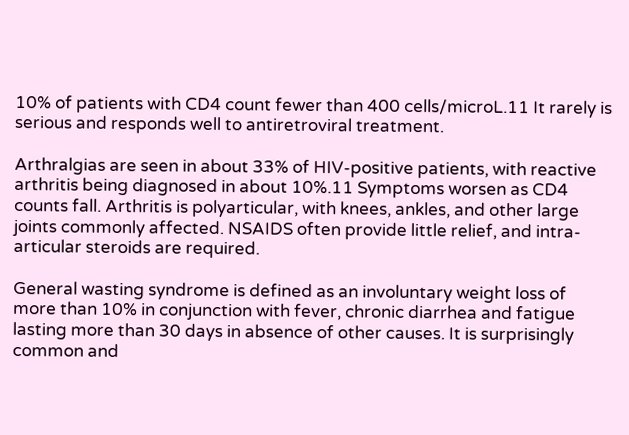10% of patients with CD4 count fewer than 400 cells/microL.11 It rarely is serious and responds well to antiretroviral treatment.

Arthralgias are seen in about 33% of HIV-positive patients, with reactive arthritis being diagnosed in about 10%.11 Symptoms worsen as CD4 counts fall. Arthritis is polyarticular, with knees, ankles, and other large joints commonly affected. NSAIDS often provide little relief, and intra-articular steroids are required.

General wasting syndrome is defined as an involuntary weight loss of more than 10% in conjunction with fever, chronic diarrhea and fatigue lasting more than 30 days in absence of other causes. It is surprisingly common and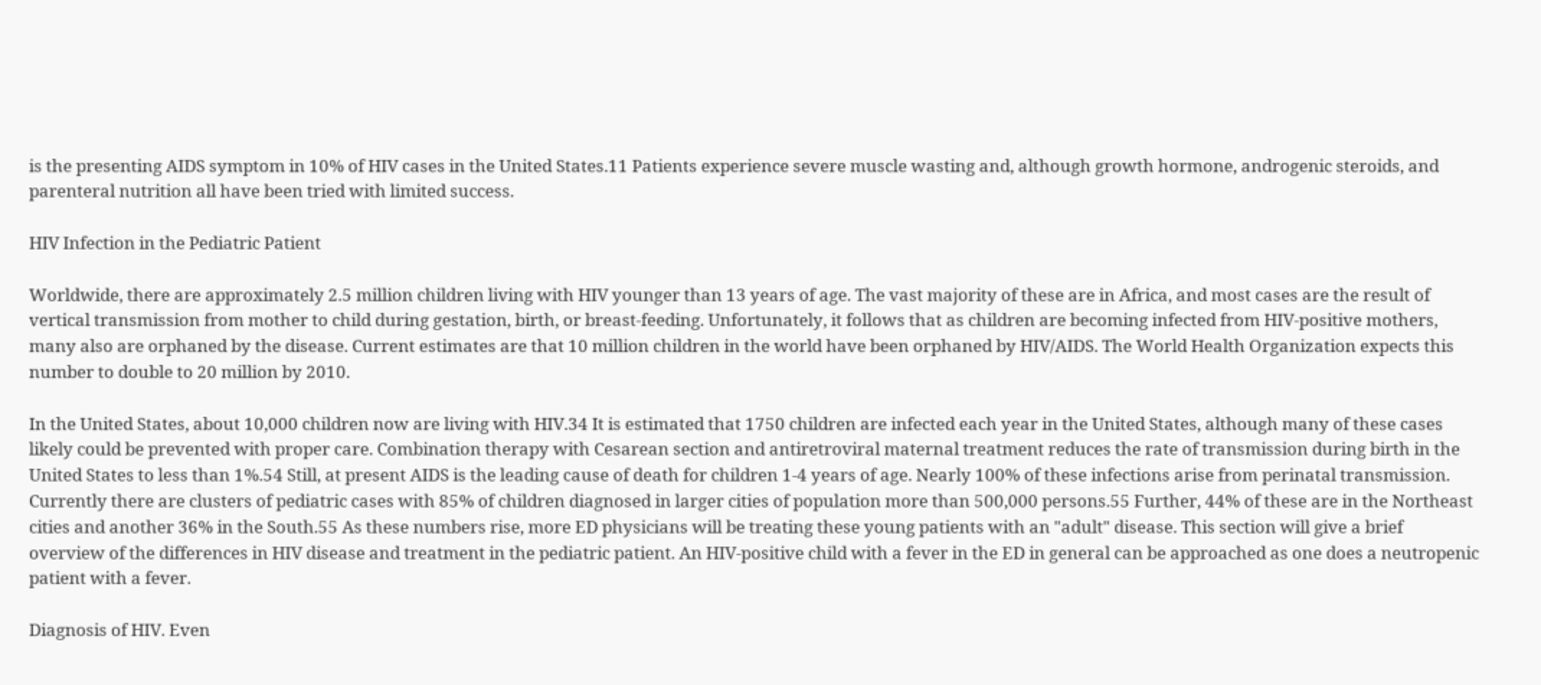is the presenting AIDS symptom in 10% of HIV cases in the United States.11 Patients experience severe muscle wasting and, although growth hormone, androgenic steroids, and parenteral nutrition all have been tried with limited success.

HIV Infection in the Pediatric Patient

Worldwide, there are approximately 2.5 million children living with HIV younger than 13 years of age. The vast majority of these are in Africa, and most cases are the result of vertical transmission from mother to child during gestation, birth, or breast-feeding. Unfortunately, it follows that as children are becoming infected from HIV-positive mothers, many also are orphaned by the disease. Current estimates are that 10 million children in the world have been orphaned by HIV/AIDS. The World Health Organization expects this number to double to 20 million by 2010.

In the United States, about 10,000 children now are living with HIV.34 It is estimated that 1750 children are infected each year in the United States, although many of these cases likely could be prevented with proper care. Combination therapy with Cesarean section and antiretroviral maternal treatment reduces the rate of transmission during birth in the United States to less than 1%.54 Still, at present AIDS is the leading cause of death for children 1-4 years of age. Nearly 100% of these infections arise from perinatal transmission. Currently there are clusters of pediatric cases with 85% of children diagnosed in larger cities of population more than 500,000 persons.55 Further, 44% of these are in the Northeast cities and another 36% in the South.55 As these numbers rise, more ED physicians will be treating these young patients with an "adult" disease. This section will give a brief overview of the differences in HIV disease and treatment in the pediatric patient. An HIV-positive child with a fever in the ED in general can be approached as one does a neutropenic patient with a fever.

Diagnosis of HIV. Even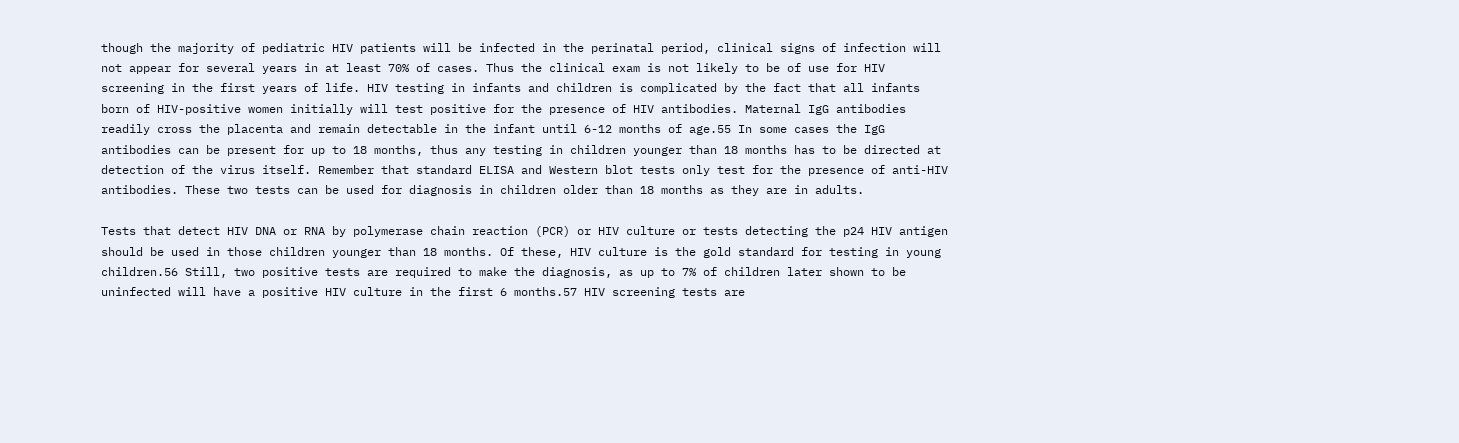though the majority of pediatric HIV patients will be infected in the perinatal period, clinical signs of infection will not appear for several years in at least 70% of cases. Thus the clinical exam is not likely to be of use for HIV screening in the first years of life. HIV testing in infants and children is complicated by the fact that all infants born of HIV-positive women initially will test positive for the presence of HIV antibodies. Maternal IgG antibodies readily cross the placenta and remain detectable in the infant until 6-12 months of age.55 In some cases the IgG antibodies can be present for up to 18 months, thus any testing in children younger than 18 months has to be directed at detection of the virus itself. Remember that standard ELISA and Western blot tests only test for the presence of anti-HIV antibodies. These two tests can be used for diagnosis in children older than 18 months as they are in adults.

Tests that detect HIV DNA or RNA by polymerase chain reaction (PCR) or HIV culture or tests detecting the p24 HIV antigen should be used in those children younger than 18 months. Of these, HIV culture is the gold standard for testing in young children.56 Still, two positive tests are required to make the diagnosis, as up to 7% of children later shown to be uninfected will have a positive HIV culture in the first 6 months.57 HIV screening tests are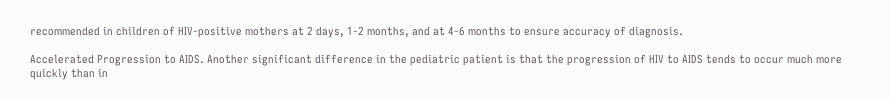recommended in children of HIV-positive mothers at 2 days, 1-2 months, and at 4-6 months to ensure accuracy of diagnosis.

Accelerated Progression to AIDS. Another significant difference in the pediatric patient is that the progression of HIV to AIDS tends to occur much more quickly than in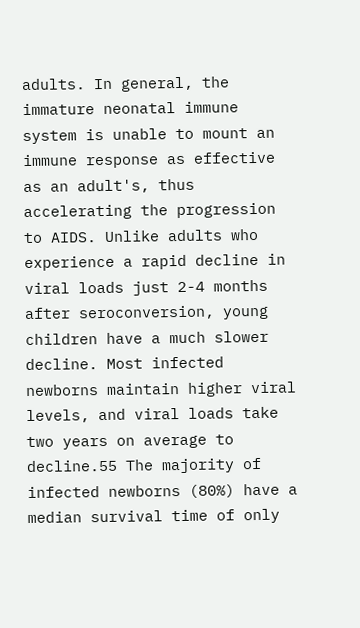adults. In general, the immature neonatal immune system is unable to mount an immune response as effective as an adult's, thus accelerating the progression to AIDS. Unlike adults who experience a rapid decline in viral loads just 2-4 months after seroconversion, young children have a much slower decline. Most infected newborns maintain higher viral levels, and viral loads take two years on average to decline.55 The majority of infected newborns (80%) have a median survival time of only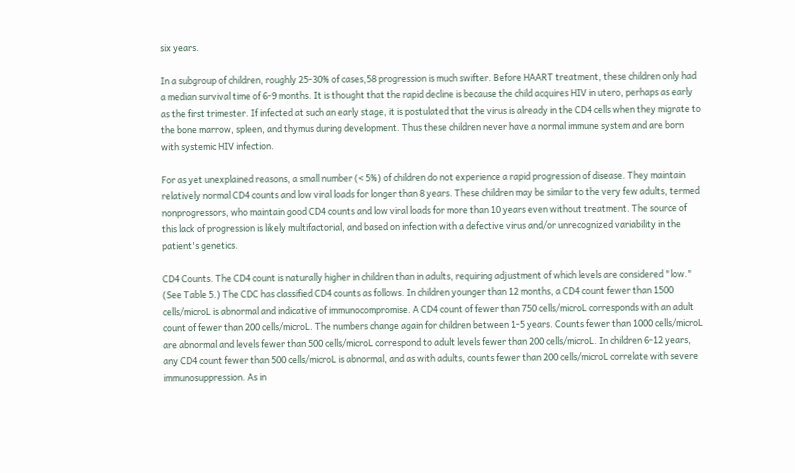six years.

In a subgroup of children, roughly 25-30% of cases,58 progression is much swifter. Before HAART treatment, these children only had a median survival time of 6-9 months. It is thought that the rapid decline is because the child acquires HIV in utero, perhaps as early as the first trimester. If infected at such an early stage, it is postulated that the virus is already in the CD4 cells when they migrate to the bone marrow, spleen, and thymus during development. Thus these children never have a normal immune system and are born with systemic HIV infection.

For as yet unexplained reasons, a small number (< 5%) of children do not experience a rapid progression of disease. They maintain relatively normal CD4 counts and low viral loads for longer than 8 years. These children may be similar to the very few adults, termed nonprogressors, who maintain good CD4 counts and low viral loads for more than 10 years even without treatment. The source of this lack of progression is likely multifactorial, and based on infection with a defective virus and/or unrecognized variability in the patient's genetics.

CD4 Counts. The CD4 count is naturally higher in children than in adults, requiring adjustment of which levels are considered "low." (See Table 5.) The CDC has classified CD4 counts as follows. In children younger than 12 months, a CD4 count fewer than 1500 cells/microL is abnormal and indicative of immunocompromise. A CD4 count of fewer than 750 cells/microL corresponds with an adult count of fewer than 200 cells/microL. The numbers change again for children between 1-5 years. Counts fewer than 1000 cells/microL are abnormal and levels fewer than 500 cells/microL correspond to adult levels fewer than 200 cells/microL. In children 6-12 years, any CD4 count fewer than 500 cells/microL is abnormal, and as with adults, counts fewer than 200 cells/microL correlate with severe immunosuppression. As in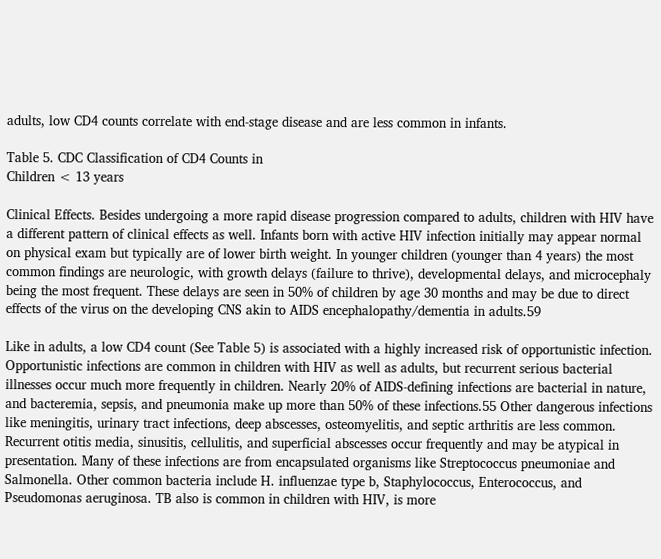adults, low CD4 counts correlate with end-stage disease and are less common in infants.

Table 5. CDC Classification of CD4 Counts in
Children < 13 years

Clinical Effects. Besides undergoing a more rapid disease progression compared to adults, children with HIV have a different pattern of clinical effects as well. Infants born with active HIV infection initially may appear normal on physical exam but typically are of lower birth weight. In younger children (younger than 4 years) the most common findings are neurologic, with growth delays (failure to thrive), developmental delays, and microcephaly being the most frequent. These delays are seen in 50% of children by age 30 months and may be due to direct effects of the virus on the developing CNS akin to AIDS encephalopathy/dementia in adults.59

Like in adults, a low CD4 count (See Table 5) is associated with a highly increased risk of opportunistic infection. Opportunistic infections are common in children with HIV as well as adults, but recurrent serious bacterial illnesses occur much more frequently in children. Nearly 20% of AIDS-defining infections are bacterial in nature, and bacteremia, sepsis, and pneumonia make up more than 50% of these infections.55 Other dangerous infections like meningitis, urinary tract infections, deep abscesses, osteomyelitis, and septic arthritis are less common. Recurrent otitis media, sinusitis, cellulitis, and superficial abscesses occur frequently and may be atypical in presentation. Many of these infections are from encapsulated organisms like Streptococcus pneumoniae and Salmonella. Other common bacteria include H. influenzae type b, Staphylococcus, Enterococcus, and Pseudomonas aeruginosa. TB also is common in children with HIV, is more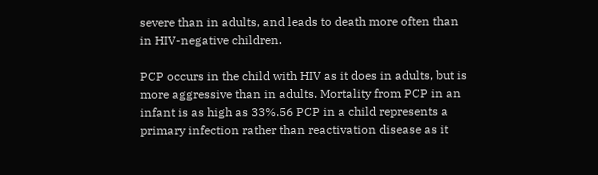severe than in adults, and leads to death more often than in HIV-negative children.

PCP occurs in the child with HIV as it does in adults, but is more aggressive than in adults. Mortality from PCP in an infant is as high as 33%.56 PCP in a child represents a primary infection rather than reactivation disease as it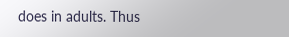does in adults. Thus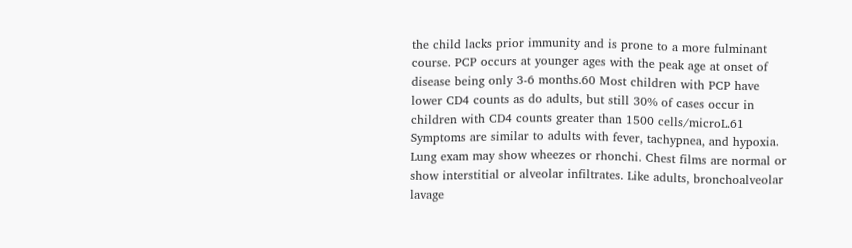the child lacks prior immunity and is prone to a more fulminant course. PCP occurs at younger ages with the peak age at onset of disease being only 3-6 months.60 Most children with PCP have lower CD4 counts as do adults, but still 30% of cases occur in children with CD4 counts greater than 1500 cells/microL.61 Symptoms are similar to adults with fever, tachypnea, and hypoxia. Lung exam may show wheezes or rhonchi. Chest films are normal or show interstitial or alveolar infiltrates. Like adults, bronchoalveolar lavage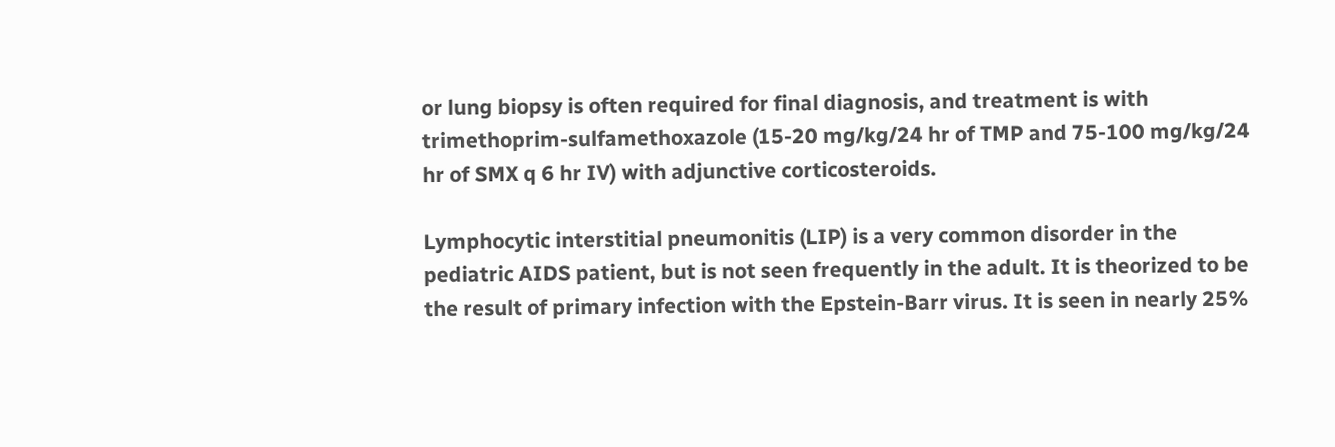or lung biopsy is often required for final diagnosis, and treatment is with trimethoprim-sulfamethoxazole (15-20 mg/kg/24 hr of TMP and 75-100 mg/kg/24 hr of SMX q 6 hr IV) with adjunctive corticosteroids.

Lymphocytic interstitial pneumonitis (LIP) is a very common disorder in the pediatric AIDS patient, but is not seen frequently in the adult. It is theorized to be the result of primary infection with the Epstein-Barr virus. It is seen in nearly 25%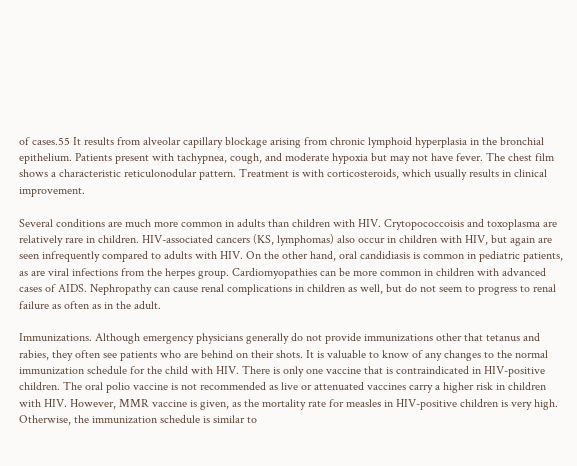of cases.55 It results from alveolar capillary blockage arising from chronic lymphoid hyperplasia in the bronchial epithelium. Patients present with tachypnea, cough, and moderate hypoxia but may not have fever. The chest film shows a characteristic reticulonodular pattern. Treatment is with corticosteroids, which usually results in clinical improvement.

Several conditions are much more common in adults than children with HIV. Crytopococcoisis and toxoplasma are relatively rare in children. HIV-associated cancers (KS, lymphomas) also occur in children with HIV, but again are seen infrequently compared to adults with HIV. On the other hand, oral candidiasis is common in pediatric patients, as are viral infections from the herpes group. Cardiomyopathies can be more common in children with advanced cases of AIDS. Nephropathy can cause renal complications in children as well, but do not seem to progress to renal failure as often as in the adult.

Immunizations. Although emergency physicians generally do not provide immunizations other that tetanus and rabies, they often see patients who are behind on their shots. It is valuable to know of any changes to the normal immunization schedule for the child with HIV. There is only one vaccine that is contraindicated in HIV-positive children. The oral polio vaccine is not recommended as live or attenuated vaccines carry a higher risk in children with HIV. However, MMR vaccine is given, as the mortality rate for measles in HIV-positive children is very high. Otherwise, the immunization schedule is similar to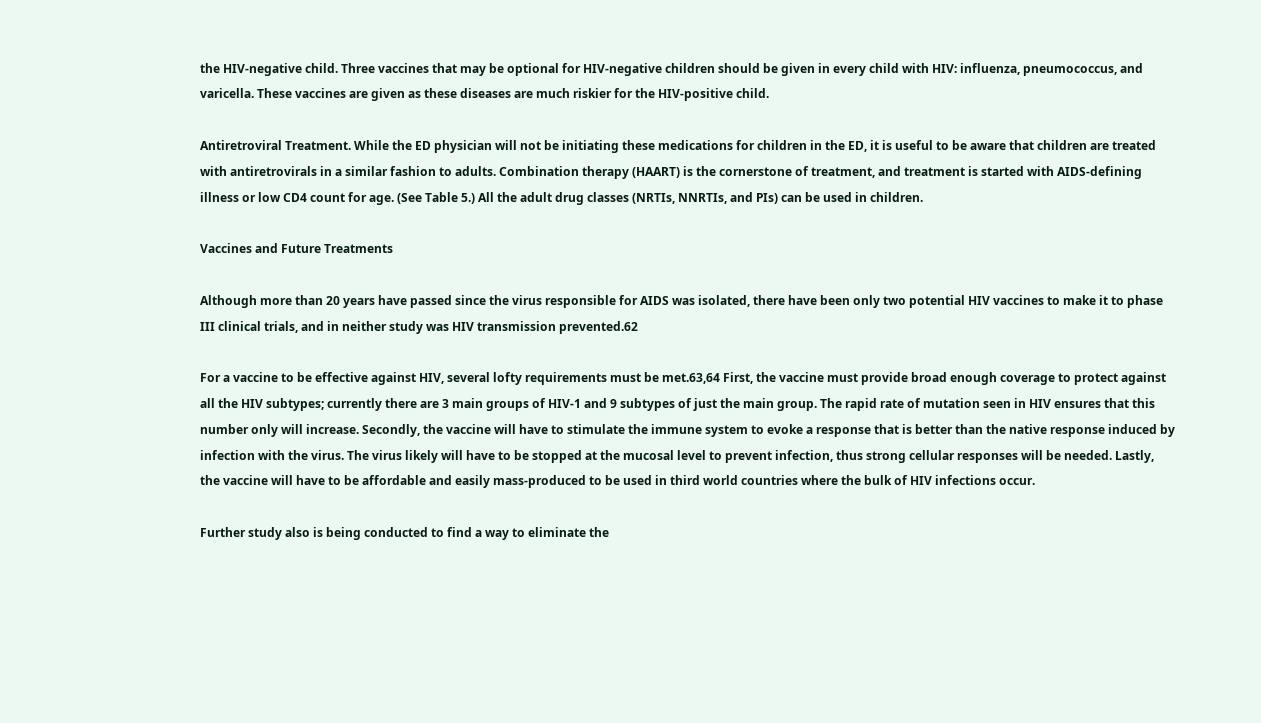the HIV-negative child. Three vaccines that may be optional for HIV-negative children should be given in every child with HIV: influenza, pneumococcus, and varicella. These vaccines are given as these diseases are much riskier for the HIV-positive child.

Antiretroviral Treatment. While the ED physician will not be initiating these medications for children in the ED, it is useful to be aware that children are treated with antiretrovirals in a similar fashion to adults. Combination therapy (HAART) is the cornerstone of treatment, and treatment is started with AIDS-defining illness or low CD4 count for age. (See Table 5.) All the adult drug classes (NRTIs, NNRTIs, and PIs) can be used in children.

Vaccines and Future Treatments

Although more than 20 years have passed since the virus responsible for AIDS was isolated, there have been only two potential HIV vaccines to make it to phase III clinical trials, and in neither study was HIV transmission prevented.62

For a vaccine to be effective against HIV, several lofty requirements must be met.63,64 First, the vaccine must provide broad enough coverage to protect against all the HIV subtypes; currently there are 3 main groups of HIV-1 and 9 subtypes of just the main group. The rapid rate of mutation seen in HIV ensures that this number only will increase. Secondly, the vaccine will have to stimulate the immune system to evoke a response that is better than the native response induced by infection with the virus. The virus likely will have to be stopped at the mucosal level to prevent infection, thus strong cellular responses will be needed. Lastly, the vaccine will have to be affordable and easily mass-produced to be used in third world countries where the bulk of HIV infections occur.

Further study also is being conducted to find a way to eliminate the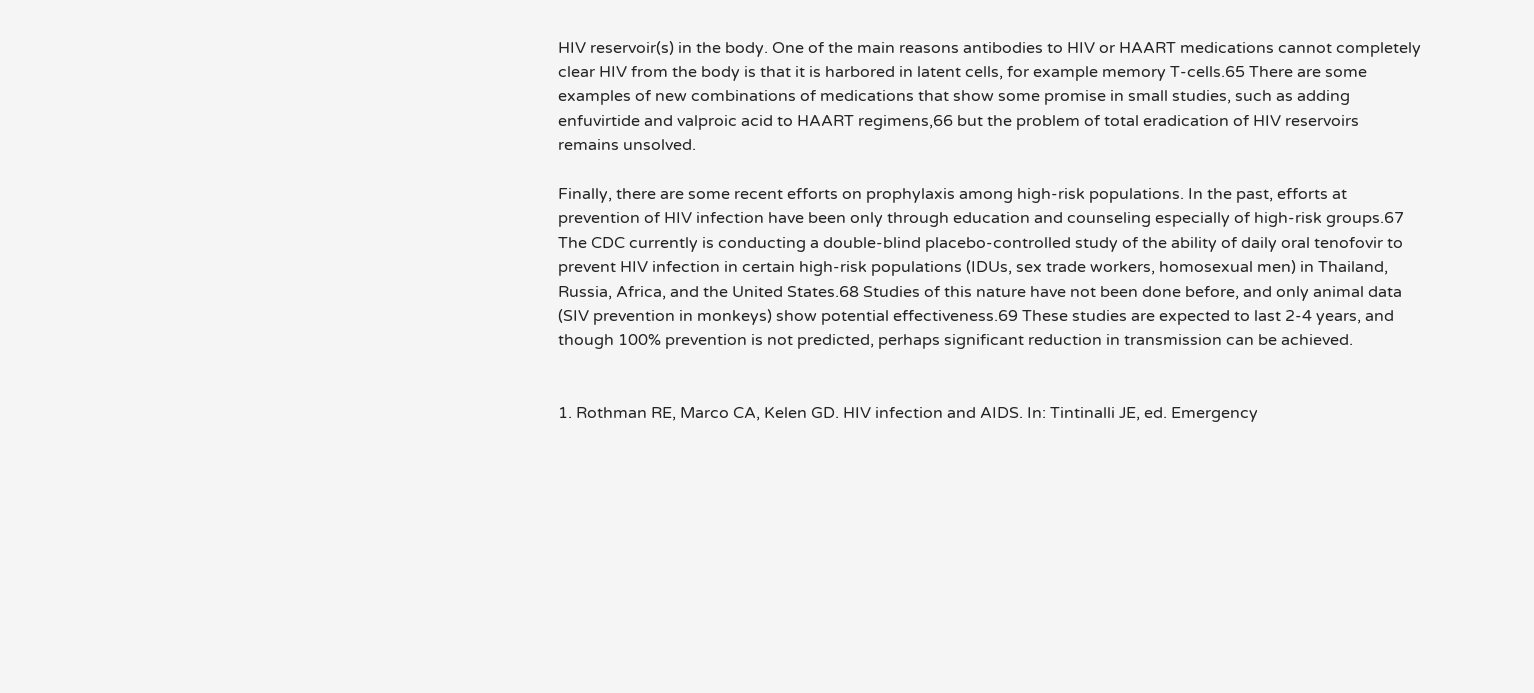HIV reservoir(s) in the body. One of the main reasons antibodies to HIV or HAART medications cannot completely clear HIV from the body is that it is harbored in latent cells, for example memory T-cells.65 There are some examples of new combinations of medications that show some promise in small studies, such as adding enfuvirtide and valproic acid to HAART regimens,66 but the problem of total eradication of HIV reservoirs remains unsolved.

Finally, there are some recent efforts on prophylaxis among high-risk populations. In the past, efforts at prevention of HIV infection have been only through education and counseling especially of high-risk groups.67 The CDC currently is conducting a double-blind placebo-controlled study of the ability of daily oral tenofovir to prevent HIV infection in certain high-risk populations (IDUs, sex trade workers, homosexual men) in Thailand, Russia, Africa, and the United States.68 Studies of this nature have not been done before, and only animal data (SIV prevention in monkeys) show potential effectiveness.69 These studies are expected to last 2-4 years, and though 100% prevention is not predicted, perhaps significant reduction in transmission can be achieved.


1. Rothman RE, Marco CA, Kelen GD. HIV infection and AIDS. In: Tintinalli JE, ed. Emergency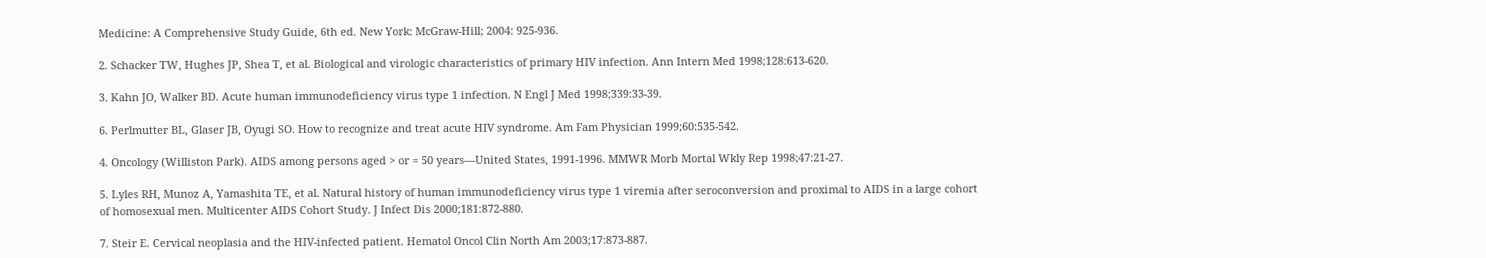Medicine: A Comprehensive Study Guide, 6th ed. New York: McGraw-Hill; 2004: 925-936.

2. Schacker TW, Hughes JP, Shea T, et al. Biological and virologic characteristics of primary HIV infection. Ann Intern Med 1998;128:613-620.

3. Kahn JO, Walker BD. Acute human immunodeficiency virus type 1 infection. N Engl J Med 1998;339:33-39.

6. Perlmutter BL, Glaser JB, Oyugi SO. How to recognize and treat acute HIV syndrome. Am Fam Physician 1999;60:535-542.

4. Oncology (Williston Park). AIDS among persons aged > or = 50 years—United States, 1991-1996. MMWR Morb Mortal Wkly Rep 1998;47:21-27.

5. Lyles RH, Munoz A, Yamashita TE, et al. Natural history of human immunodeficiency virus type 1 viremia after seroconversion and proximal to AIDS in a large cohort of homosexual men. Multicenter AIDS Cohort Study. J Infect Dis 2000;181:872-880.

7. Steir E. Cervical neoplasia and the HIV-infected patient. Hematol Oncol Clin North Am 2003;17:873-887.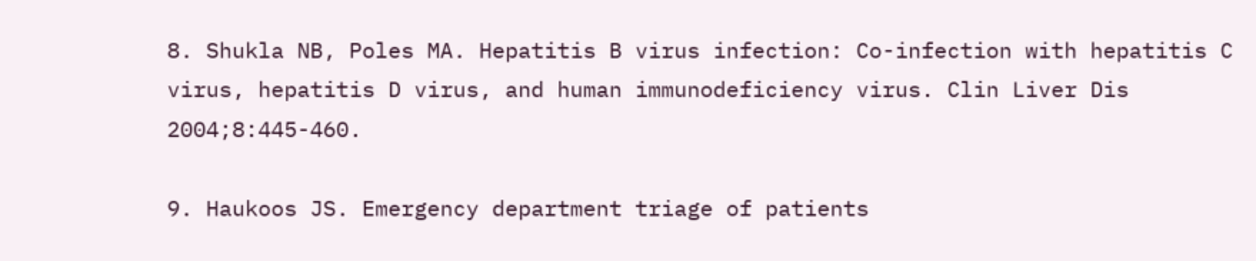8. Shukla NB, Poles MA. Hepatitis B virus infection: Co-infection with hepatitis C virus, hepatitis D virus, and human immunodeficiency virus. Clin Liver Dis 2004;8:445-460.

9. Haukoos JS. Emergency department triage of patients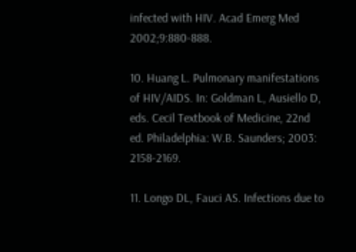infected with HIV. Acad Emerg Med 2002;9:880-888.

10. Huang L. Pulmonary manifestations of HIV/AIDS. In: Goldman L, Ausiello D, eds. Cecil Textbook of Medicine, 22nd ed. Philadelphia: W.B. Saunders; 2003: 2158-2169.

11. Longo DL, Fauci AS. Infections due to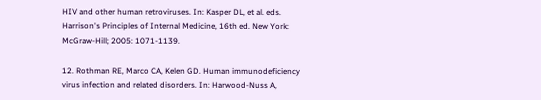HIV and other human retroviruses. In: Kasper DL, et al. eds. Harrison's Principles of Internal Medicine, 16th ed. New York: McGraw-Hill; 2005: 1071-1139.

12. Rothman RE, Marco CA, Kelen GD. Human immunodeficiency virus infection and related disorders. In: Harwood-Nuss A,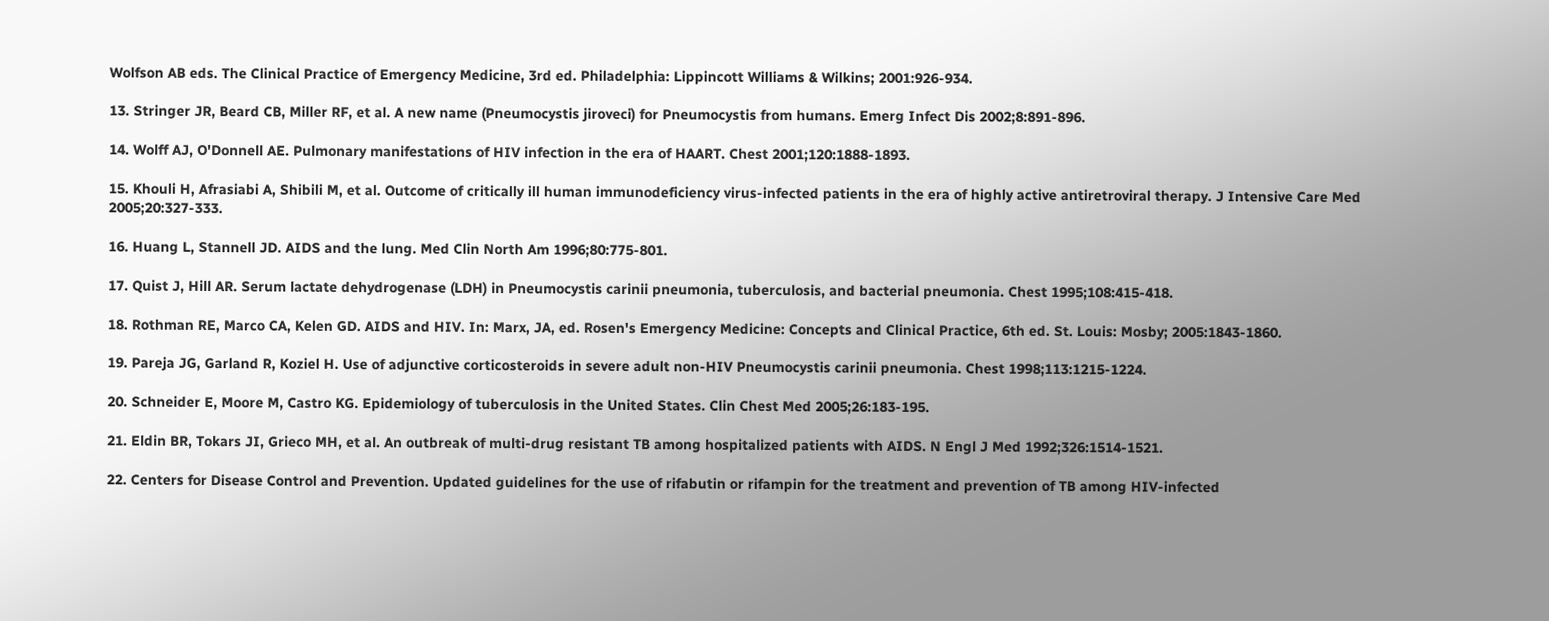Wolfson AB eds. The Clinical Practice of Emergency Medicine, 3rd ed. Philadelphia: Lippincott Williams & Wilkins; 2001:926-934.

13. Stringer JR, Beard CB, Miller RF, et al. A new name (Pneumocystis jiroveci) for Pneumocystis from humans. Emerg Infect Dis 2002;8:891-896.

14. Wolff AJ, O'Donnell AE. Pulmonary manifestations of HIV infection in the era of HAART. Chest 2001;120:1888-1893.

15. Khouli H, Afrasiabi A, Shibili M, et al. Outcome of critically ill human immunodeficiency virus-infected patients in the era of highly active antiretroviral therapy. J Intensive Care Med 2005;20:327-333.

16. Huang L, Stannell JD. AIDS and the lung. Med Clin North Am 1996;80:775-801.

17. Quist J, Hill AR. Serum lactate dehydrogenase (LDH) in Pneumocystis carinii pneumonia, tuberculosis, and bacterial pneumonia. Chest 1995;108:415-418.

18. Rothman RE, Marco CA, Kelen GD. AIDS and HIV. In: Marx, JA, ed. Rosen's Emergency Medicine: Concepts and Clinical Practice, 6th ed. St. Louis: Mosby; 2005:1843-1860.

19. Pareja JG, Garland R, Koziel H. Use of adjunctive corticosteroids in severe adult non-HIV Pneumocystis carinii pneumonia. Chest 1998;113:1215-1224.

20. Schneider E, Moore M, Castro KG. Epidemiology of tuberculosis in the United States. Clin Chest Med 2005;26:183-195.

21. Eldin BR, Tokars JI, Grieco MH, et al. An outbreak of multi-drug resistant TB among hospitalized patients with AIDS. N Engl J Med 1992;326:1514-1521.

22. Centers for Disease Control and Prevention. Updated guidelines for the use of rifabutin or rifampin for the treatment and prevention of TB among HIV-infected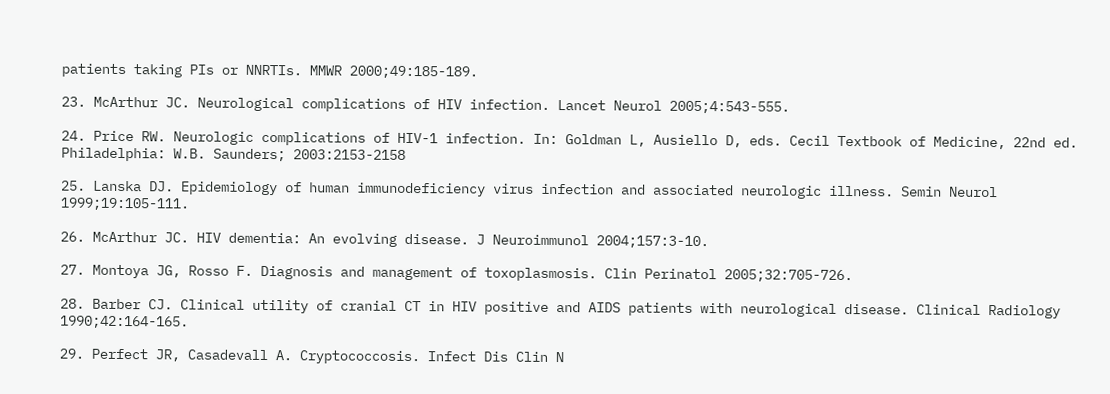patients taking PIs or NNRTIs. MMWR 2000;49:185-189.

23. McArthur JC. Neurological complications of HIV infection. Lancet Neurol 2005;4:543-555.

24. Price RW. Neurologic complications of HIV-1 infection. In: Goldman L, Ausiello D, eds. Cecil Textbook of Medicine, 22nd ed. Philadelphia: W.B. Saunders; 2003:2153-2158

25. Lanska DJ. Epidemiology of human immunodeficiency virus infection and associated neurologic illness. Semin Neurol 1999;19:105-111.

26. McArthur JC. HIV dementia: An evolving disease. J Neuroimmunol 2004;157:3-10.

27. Montoya JG, Rosso F. Diagnosis and management of toxoplasmosis. Clin Perinatol 2005;32:705-726.

28. Barber CJ. Clinical utility of cranial CT in HIV positive and AIDS patients with neurological disease. Clinical Radiology 1990;42:164-165.

29. Perfect JR, Casadevall A. Cryptococcosis. Infect Dis Clin N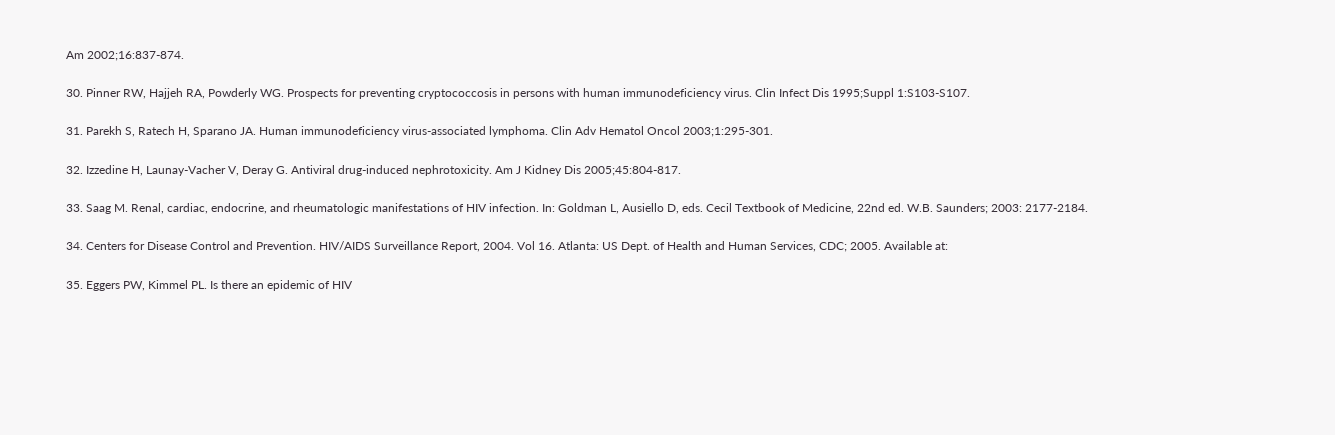Am 2002;16:837-874.

30. Pinner RW, Hajjeh RA, Powderly WG. Prospects for preventing cryptococcosis in persons with human immunodeficiency virus. Clin Infect Dis 1995;Suppl 1:S103-S107.

31. Parekh S, Ratech H, Sparano JA. Human immunodeficiency virus-associated lymphoma. Clin Adv Hematol Oncol 2003;1:295-301.

32. Izzedine H, Launay-Vacher V, Deray G. Antiviral drug-induced nephrotoxicity. Am J Kidney Dis 2005;45:804-817.

33. Saag M. Renal, cardiac, endocrine, and rheumatologic manifestations of HIV infection. In: Goldman L, Ausiello D, eds. Cecil Textbook of Medicine, 22nd ed. W.B. Saunders; 2003: 2177-2184.

34. Centers for Disease Control and Prevention. HIV/AIDS Surveillance Report, 2004. Vol 16. Atlanta: US Dept. of Health and Human Services, CDC; 2005. Available at:

35. Eggers PW, Kimmel PL. Is there an epidemic of HIV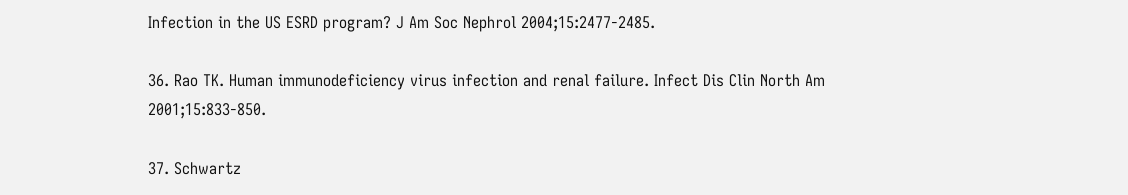Infection in the US ESRD program? J Am Soc Nephrol 2004;15:2477-2485.

36. Rao TK. Human immunodeficiency virus infection and renal failure. Infect Dis Clin North Am 2001;15:833-850.

37. Schwartz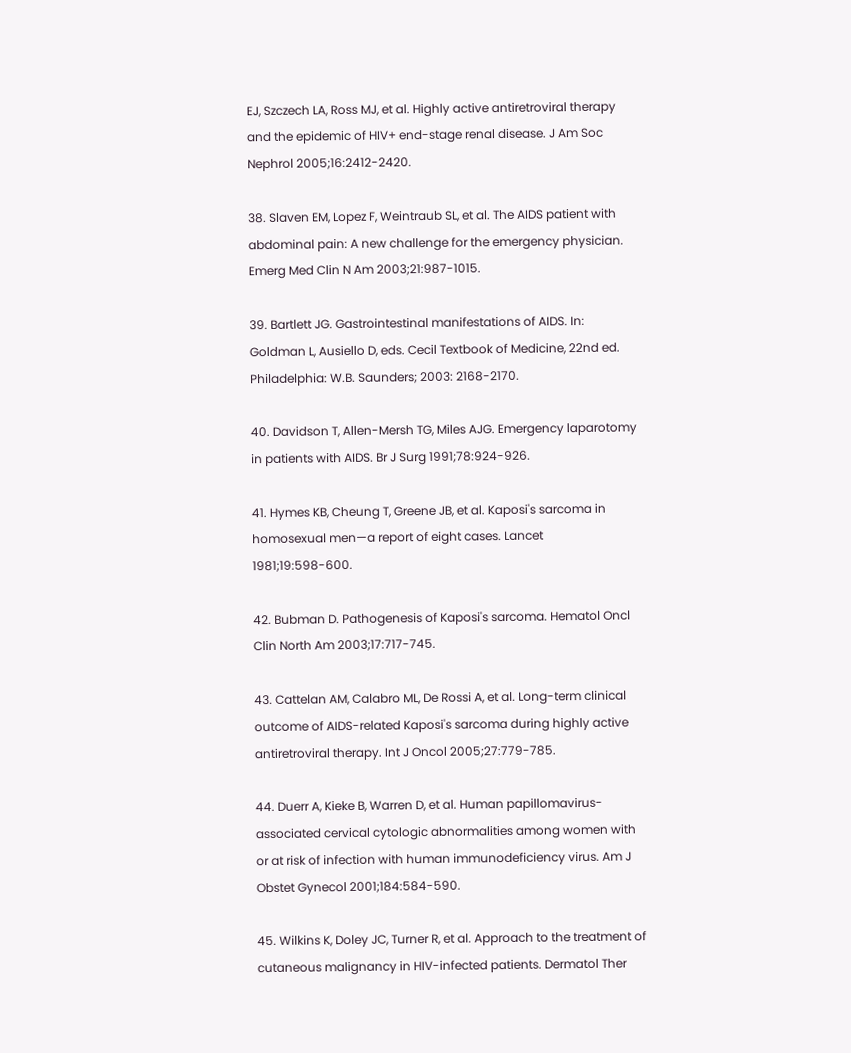EJ, Szczech LA, Ross MJ, et al. Highly active antiretroviral therapy and the epidemic of HIV+ end-stage renal disease. J Am Soc Nephrol 2005;16:2412-2420.

38. Slaven EM, Lopez F, Weintraub SL, et al. The AIDS patient with abdominal pain: A new challenge for the emergency physician. Emerg Med Clin N Am 2003;21:987-1015.

39. Bartlett JG. Gastrointestinal manifestations of AIDS. In: Goldman L, Ausiello D, eds. Cecil Textbook of Medicine, 22nd ed. Philadelphia: W.B. Saunders; 2003: 2168-2170.

40. Davidson T, Allen-Mersh TG, Miles AJG. Emergency laparotomy in patients with AIDS. Br J Surg 1991;78:924-926.

41. Hymes KB, Cheung T, Greene JB, et al. Kaposi's sarcoma in homosexual men—a report of eight cases. Lancet 1981;19:598-600.

42. Bubman D. Pathogenesis of Kaposi's sarcoma. Hematol Oncl Clin North Am 2003;17:717-745.

43. Cattelan AM, Calabro ML, De Rossi A, et al. Long-term clinical outcome of AIDS-related Kaposi's sarcoma during highly active antiretroviral therapy. Int J Oncol 2005;27:779-785.

44. Duerr A, Kieke B, Warren D, et al. Human papillomavirus-associated cervical cytologic abnormalities among women with or at risk of infection with human immunodeficiency virus. Am J Obstet Gynecol 2001;184:584-590.

45. Wilkins K, Doley JC, Turner R, et al. Approach to the treatment of cutaneous malignancy in HIV-infected patients. Dermatol Ther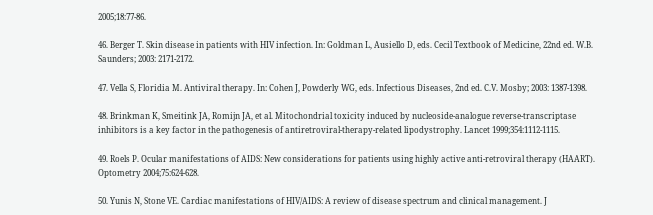2005;18:77-86.

46. Berger T. Skin disease in patients with HIV infection. In: Goldman L, Ausiello D, eds. Cecil Textbook of Medicine, 22nd ed. W.B. Saunders; 2003: 2171-2172.

47. Vella S, Floridia M. Antiviral therapy. In: Cohen J, Powderly WG, eds. Infectious Diseases, 2nd ed. C.V. Mosby; 2003: 1387-1398.

48. Brinkman K, Smeitink JA, Romijn JA, et al. Mitochondrial toxicity induced by nucleoside-analogue reverse-transcriptase inhibitors is a key factor in the pathogenesis of antiretroviral-therapy-related lipodystrophy. Lancet 1999;354:1112-1115.

49. Roels P. Ocular manifestations of AIDS: New considerations for patients using highly active anti-retroviral therapy (HAART). Optometry 2004;75:624-628.

50. Yunis N, Stone VE. Cardiac manifestations of HIV/AIDS: A review of disease spectrum and clinical management. J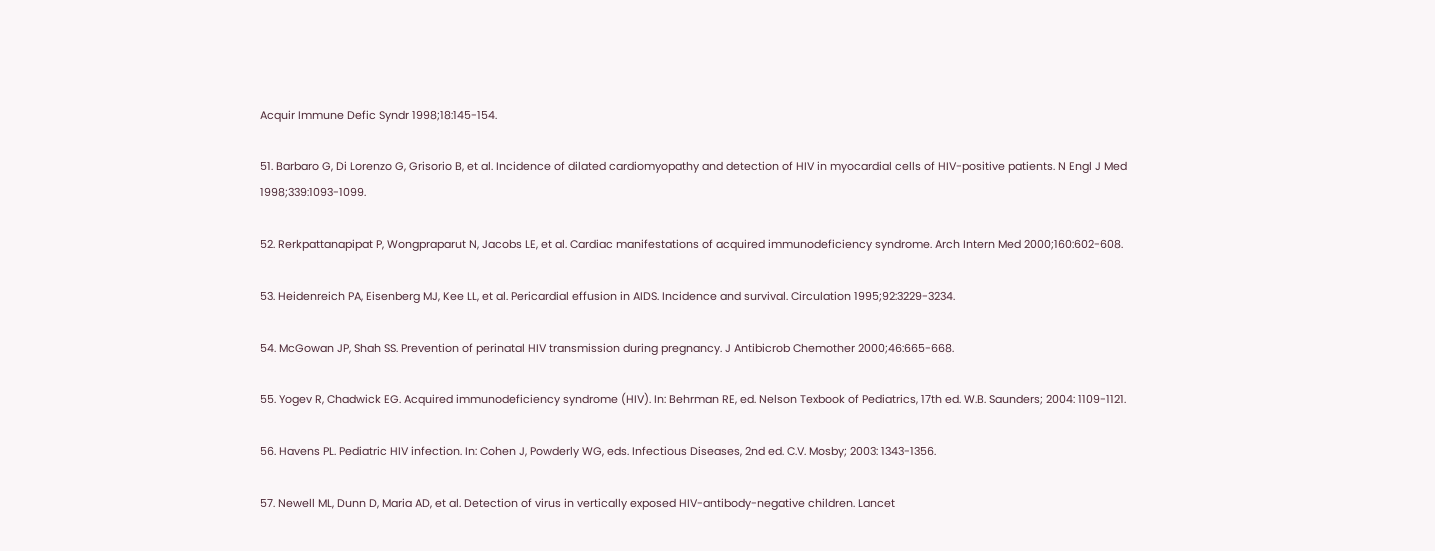Acquir Immune Defic Syndr 1998;18:145-154.

51. Barbaro G, Di Lorenzo G, Grisorio B, et al. Incidence of dilated cardiomyopathy and detection of HIV in myocardial cells of HIV-positive patients. N Engl J Med 1998;339:1093-1099.

52. Rerkpattanapipat P, Wongpraparut N, Jacobs LE, et al. Cardiac manifestations of acquired immunodeficiency syndrome. Arch Intern Med 2000;160:602-608.

53. Heidenreich PA, Eisenberg MJ, Kee LL, et al. Pericardial effusion in AIDS. Incidence and survival. Circulation 1995;92:3229-3234.

54. McGowan JP, Shah SS. Prevention of perinatal HIV transmission during pregnancy. J Antibicrob Chemother 2000;46:665-668.

55. Yogev R, Chadwick EG. Acquired immunodeficiency syndrome (HIV). In: Behrman RE, ed. Nelson Texbook of Pediatrics, 17th ed. W.B. Saunders; 2004: 1109-1121.

56. Havens PL. Pediatric HIV infection. In: Cohen J, Powderly WG, eds. Infectious Diseases, 2nd ed. C.V. Mosby; 2003: 1343-1356.

57. Newell ML, Dunn D, Maria AD, et al. Detection of virus in vertically exposed HIV-antibody-negative children. Lancet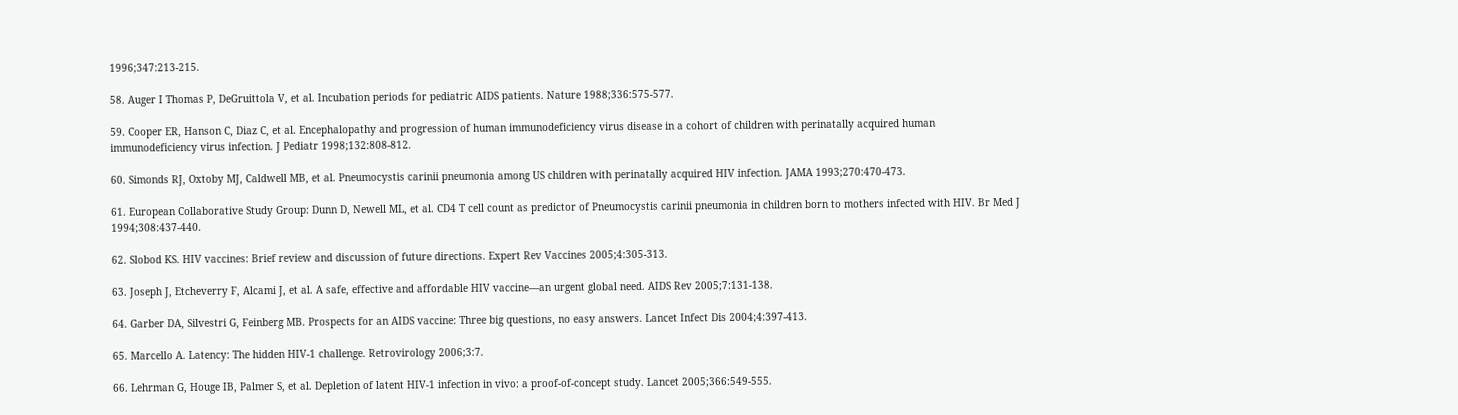1996;347:213-215.

58. Auger I Thomas P, DeGruittola V, et al. Incubation periods for pediatric AIDS patients. Nature 1988;336:575-577.

59. Cooper ER, Hanson C, Diaz C, et al. Encephalopathy and progression of human immunodeficiency virus disease in a cohort of children with perinatally acquired human immunodeficiency virus infection. J Pediatr 1998;132:808-812.

60. Simonds RJ, Oxtoby MJ, Caldwell MB, et al. Pneumocystis carinii pneumonia among US children with perinatally acquired HIV infection. JAMA 1993;270:470-473.

61. European Collaborative Study Group: Dunn D, Newell ML, et al. CD4 T cell count as predictor of Pneumocystis carinii pneumonia in children born to mothers infected with HIV. Br Med J 1994;308:437-440.

62. Slobod KS. HIV vaccines: Brief review and discussion of future directions. Expert Rev Vaccines 2005;4:305-313.

63. Joseph J, Etcheverry F, Alcami J, et al. A safe, effective and affordable HIV vaccine—an urgent global need. AIDS Rev 2005;7:131-138.

64. Garber DA, Silvestri G, Feinberg MB. Prospects for an AIDS vaccine: Three big questions, no easy answers. Lancet Infect Dis 2004;4:397-413.

65. Marcello A. Latency: The hidden HIV-1 challenge. Retrovirology 2006;3:7.

66. Lehrman G, Houge IB, Palmer S, et al. Depletion of latent HIV-1 infection in vivo: a proof-of-concept study. Lancet 2005;366:549-555.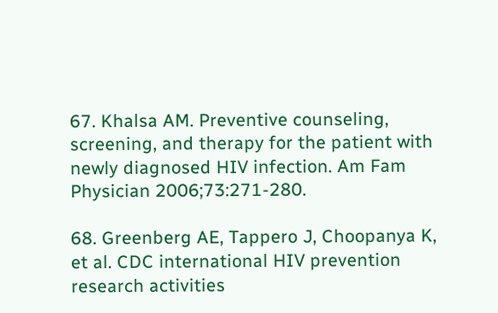67. Khalsa AM. Preventive counseling, screening, and therapy for the patient with newly diagnosed HIV infection. Am Fam Physician 2006;73:271-280.

68. Greenberg AE, Tappero J, Choopanya K, et al. CDC international HIV prevention research activities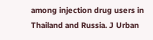among injection drug users in Thailand and Russia. J Urban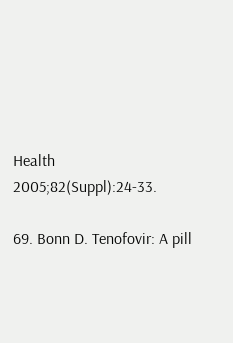Health 2005;82(Suppl):24-33.

69. Bonn D. Tenofovir: A pill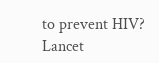to prevent HIV? Lancet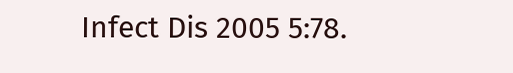Infect Dis 2005 5:78.